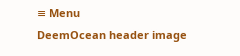≡ Menu
DeemOcean header image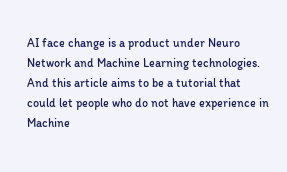AI face change is a product under Neuro Network and Machine Learning technologies. And this article aims to be a tutorial that could let people who do not have experience in Machine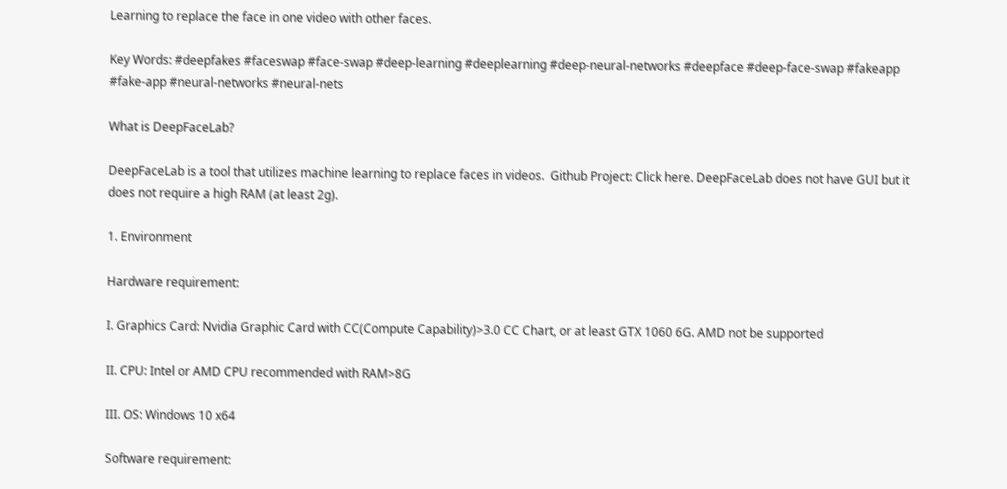Learning to replace the face in one video with other faces.

Key Words: #deepfakes #faceswap #face-swap #deep-learning #deeplearning #deep-neural-networks #deepface #deep-face-swap #fakeapp #fake-app #neural-networks #neural-nets

What is DeepFaceLab?

DeepFaceLab is a tool that utilizes machine learning to replace faces in videos.  Github Project: Click here. DeepFaceLab does not have GUI but it does not require a high RAM (at least 2g).

1. Environment

Hardware requirement:

I. Graphics Card: Nvidia Graphic Card with CC(Compute Capability)>3.0 CC Chart, or at least GTX 1060 6G. AMD not be supported

II. CPU: Intel or AMD CPU recommended with RAM>8G

III. OS: Windows 10 x64

Software requirement: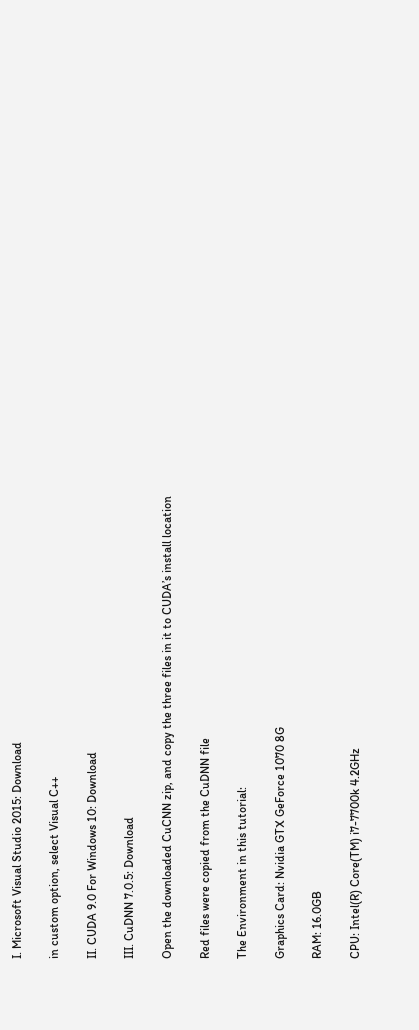I. Microsoft Visual Studio 2015: Download

in custom option, select Visual C++

II. CUDA 9.0 For Windows 10: Download

III. CuDNN 7.0.5: Download

Open the downloaded CuCNN zip, and copy the three files in it to CUDA’s install location

Red files were copied from the CuDNN file

The Environment in this tutorial:

Graphics Card: Nvidia GTX GeForce 1070 8G

RAM: 16.0GB

CPU: Intel(R) Core(TM) i7-7700k 4.2GHz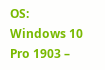OS: Windows 10 Pro 1903 –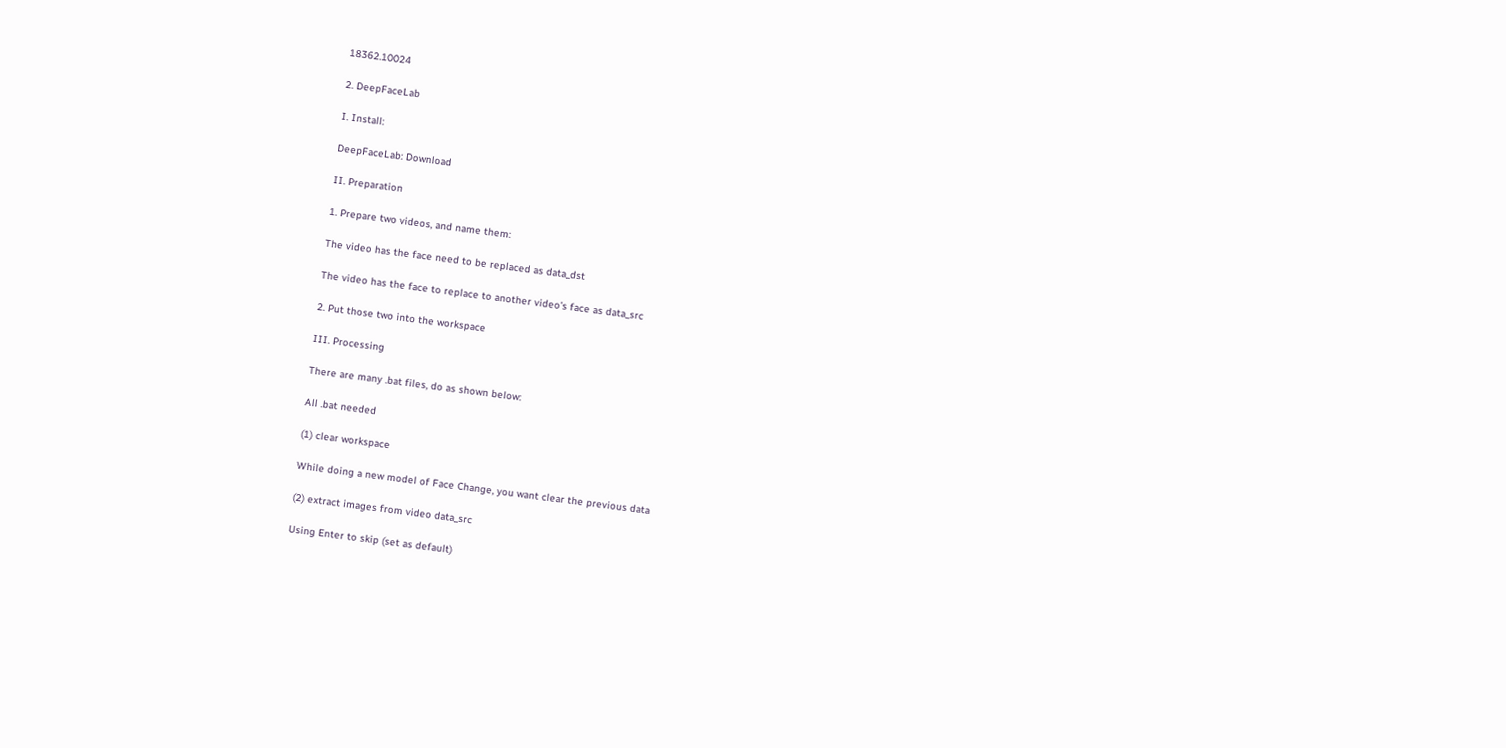18362.10024

2. DeepFaceLab

I. Install:

DeepFaceLab: Download

II. Preparation

1. Prepare two videos, and name them:

The video has the face need to be replaced as data_dst

The video has the face to replace to another video’s face as data_src

2. Put those two into the workspace

III. Processing

There are many .bat files, do as shown below:

All .bat needed

(1) clear workspace

While doing a new model of Face Change, you want clear the previous data

(2) extract images from video data_src

Using Enter to skip (set as default)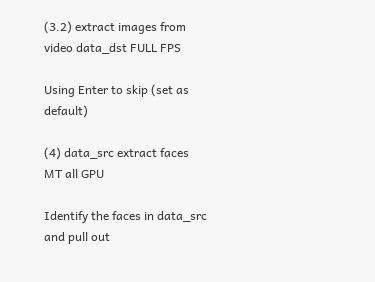(3.2) extract images from video data_dst FULL FPS

Using Enter to skip (set as default)

(4) data_src extract faces MT all GPU

Identify the faces in data_src and pull out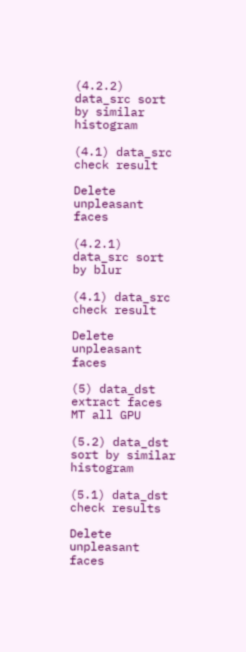(4.2.2) data_src sort by similar histogram

(4.1) data_src check result

Delete unpleasant faces

(4.2.1) data_src sort by blur

(4.1) data_src check result

Delete unpleasant faces

(5) data_dst extract faces MT all GPU

(5.2) data_dst sort by similar histogram

(5.1) data_dst check results

Delete unpleasant faces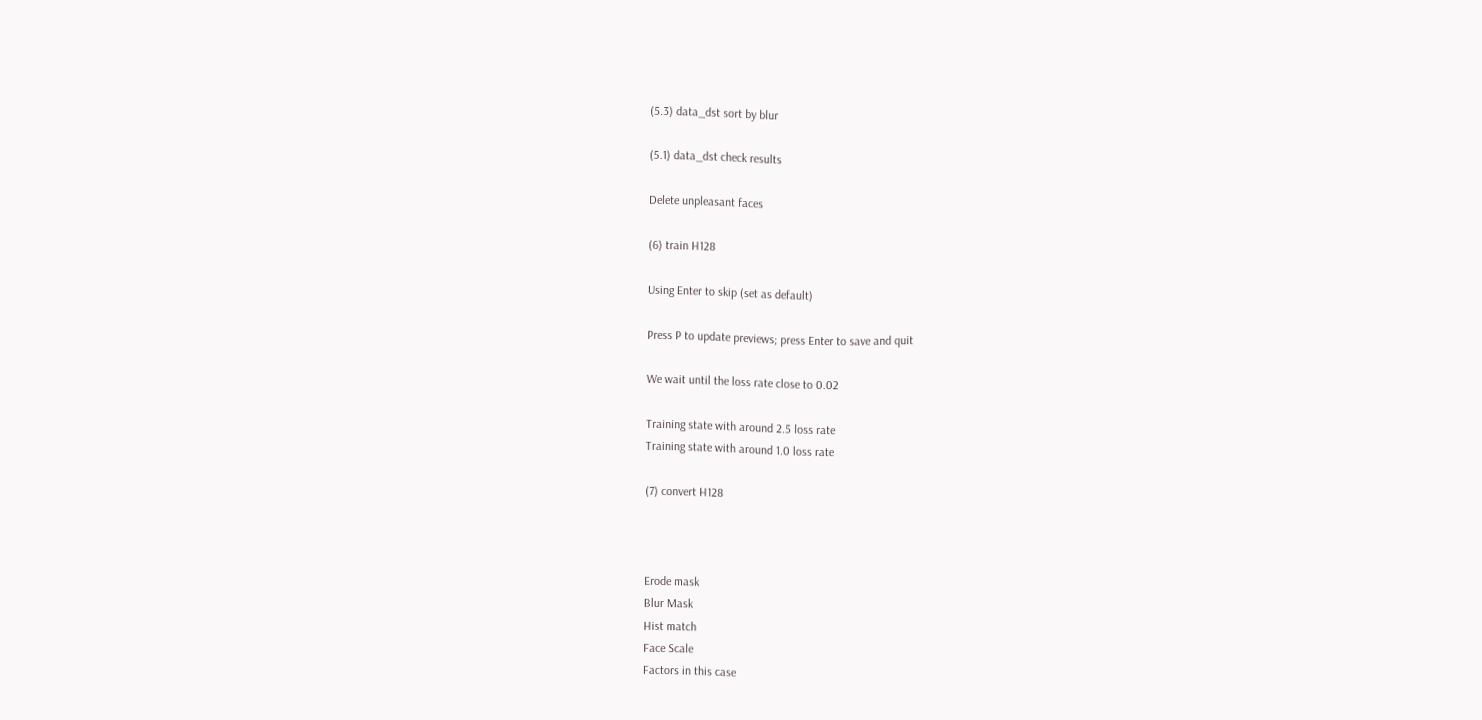(5.3) data_dst sort by blur

(5.1) data_dst check results

Delete unpleasant faces

(6) train H128

Using Enter to skip (set as default)

Press P to update previews; press Enter to save and quit

We wait until the loss rate close to 0.02

Training state with around 2.5 loss rate
Training state with around 1.0 loss rate

(7) convert H128



Erode mask
Blur Mask
Hist match
Face Scale
Factors in this case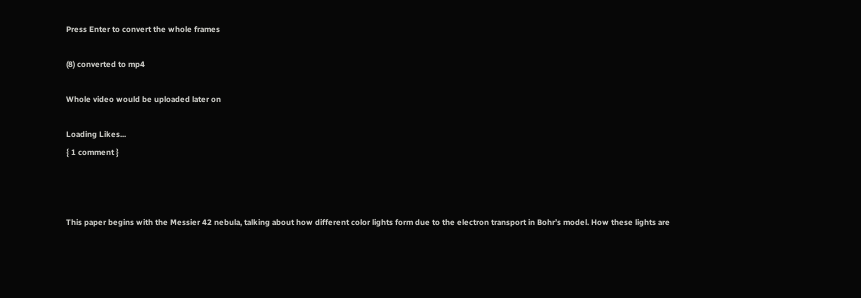Press Enter to convert the whole frames

(8) converted to mp4

Whole video would be uploaded later on

Loading Likes...
{ 1 comment }



This paper begins with the Messier 42 nebula, talking about how different color lights form due to the electron transport in Bohr’s model. How these lights are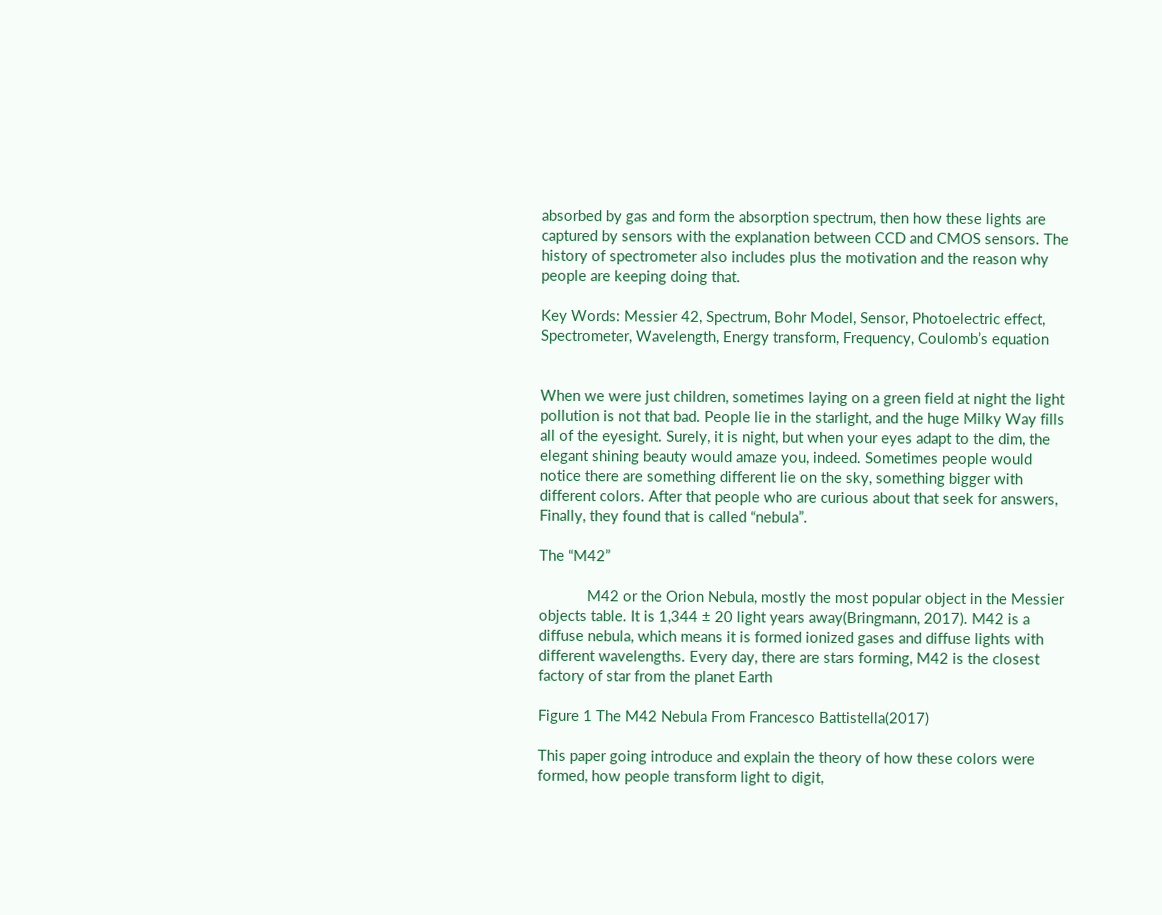absorbed by gas and form the absorption spectrum, then how these lights are captured by sensors with the explanation between CCD and CMOS sensors. The history of spectrometer also includes plus the motivation and the reason why people are keeping doing that.

Key Words: Messier 42, Spectrum, Bohr Model, Sensor, Photoelectric effect, Spectrometer, Wavelength, Energy transform, Frequency, Coulomb’s equation


When we were just children, sometimes laying on a green field at night the light pollution is not that bad. People lie in the starlight, and the huge Milky Way fills all of the eyesight. Surely, it is night, but when your eyes adapt to the dim, the elegant shining beauty would amaze you, indeed. Sometimes people would notice there are something different lie on the sky, something bigger with different colors. After that people who are curious about that seek for answers, Finally, they found that is called “nebula”.

The “M42”

            M42 or the Orion Nebula, mostly the most popular object in the Messier objects table. It is 1,344 ± 20 light years away(Bringmann, 2017). M42 is a diffuse nebula, which means it is formed ionized gases and diffuse lights with different wavelengths. Every day, there are stars forming, M42 is the closest factory of star from the planet Earth

Figure 1 The M42 Nebula From Francesco Battistella(2017)

This paper going introduce and explain the theory of how these colors were formed, how people transform light to digit,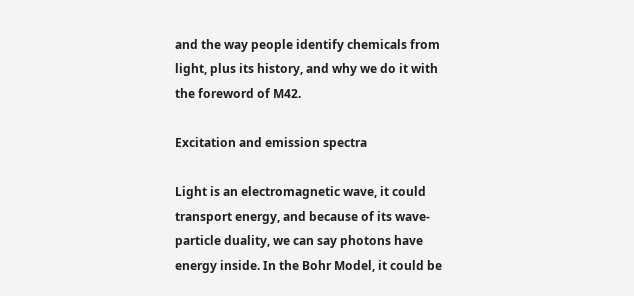and the way people identify chemicals from light, plus its history, and why we do it with the foreword of M42.

Excitation and emission spectra

Light is an electromagnetic wave, it could transport energy, and because of its wave-particle duality, we can say photons have energy inside. In the Bohr Model, it could be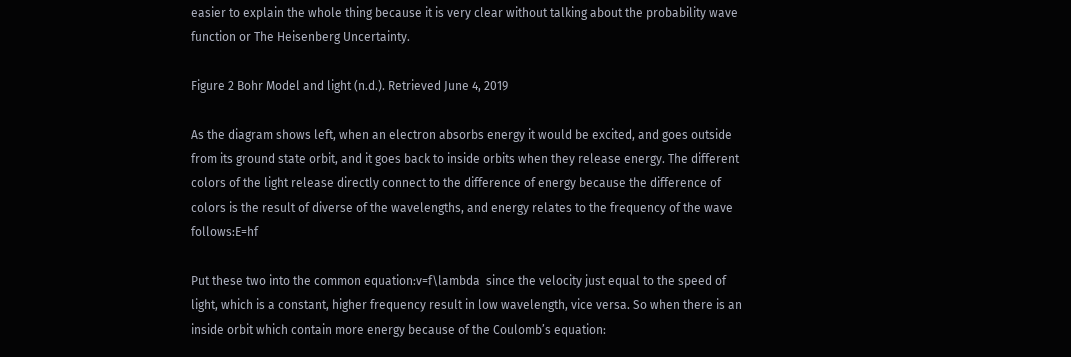easier to explain the whole thing because it is very clear without talking about the probability wave function or The Heisenberg Uncertainty.

Figure 2 Bohr Model and light (n.d.). Retrieved June 4, 2019

As the diagram shows left, when an electron absorbs energy it would be excited, and goes outside from its ground state orbit, and it goes back to inside orbits when they release energy. The different colors of the light release directly connect to the difference of energy because the difference of colors is the result of diverse of the wavelengths, and energy relates to the frequency of the wave follows:E=hf

Put these two into the common equation:v=f\lambda  since the velocity just equal to the speed of light, which is a constant, higher frequency result in low wavelength, vice versa. So when there is an inside orbit which contain more energy because of the Coulomb’s equation: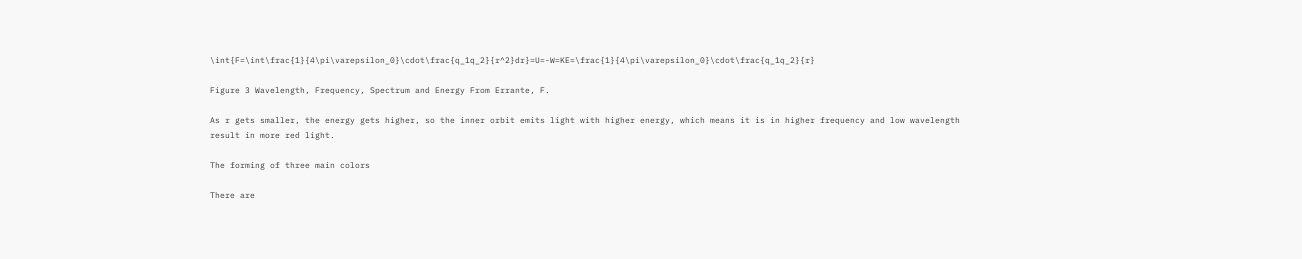\int{F=\int\frac{1}{4\pi\varepsilon_0}\cdot\frac{q_1q_2}{r^2}dr}=U=-W=KE=\frac{1}{4\pi\varepsilon_0}\cdot\frac{q_1q_2}{r}

Figure 3 Wavelength, Frequency, Spectrum and Energy From Errante, F.

As r gets smaller, the energy gets higher, so the inner orbit emits light with higher energy, which means it is in higher frequency and low wavelength result in more red light.

The forming of three main colors

There are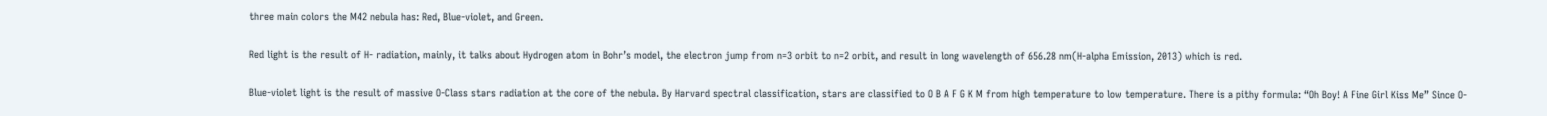three main colors the M42 nebula has: Red, Blue-violet, and Green.

Red light is the result of H- radiation, mainly, it talks about Hydrogen atom in Bohr’s model, the electron jump from n=3 orbit to n=2 orbit, and result in long wavelength of 656.28 nm(H-alpha Emission, 2013) which is red.

Blue-violet light is the result of massive O-Class stars radiation at the core of the nebula. By Harvard spectral classification, stars are classified to O B A F G K M from high temperature to low temperature. There is a pithy formula: “Oh Boy! A Fine Girl Kiss Me” Since O-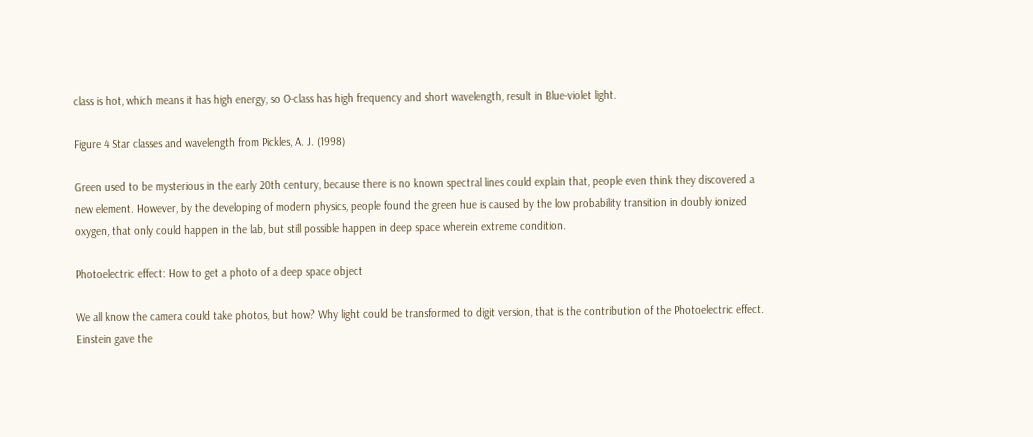class is hot, which means it has high energy, so O-class has high frequency and short wavelength, result in Blue-violet light.

Figure 4 Star classes and wavelength from Pickles, A. J. (1998)

Green used to be mysterious in the early 20th century, because there is no known spectral lines could explain that, people even think they discovered a new element. However, by the developing of modern physics, people found the green hue is caused by the low probability transition in doubly ionized oxygen, that only could happen in the lab, but still possible happen in deep space wherein extreme condition.

Photoelectric effect: How to get a photo of a deep space object

We all know the camera could take photos, but how? Why light could be transformed to digit version, that is the contribution of the Photoelectric effect. Einstein gave the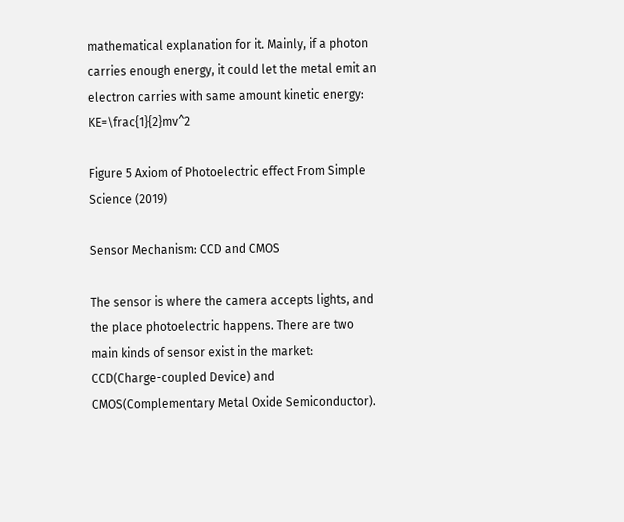mathematical explanation for it. Mainly, if a photon carries enough energy, it could let the metal emit an electron carries with same amount kinetic energy: KE=\frac{1}{2}mv^2

Figure 5 Axiom of Photoelectric effect From Simple Science (2019)

Sensor Mechanism: CCD and CMOS

The sensor is where the camera accepts lights, and the place photoelectric happens. There are two main kinds of sensor exist in the market: CCD(Charge-coupled Device) and CMOS(Complementary Metal Oxide Semiconductor).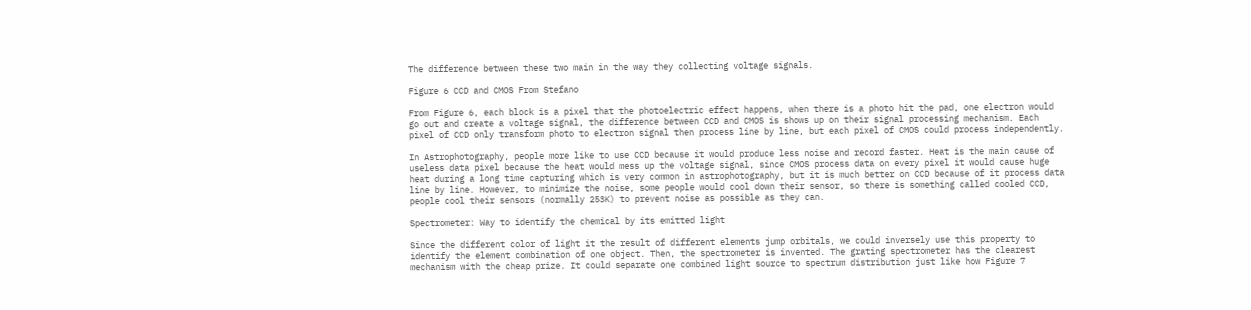The difference between these two main in the way they collecting voltage signals.

Figure 6 CCD and CMOS From Stefano

From Figure 6, each block is a pixel that the photoelectric effect happens, when there is a photo hit the pad, one electron would go out and create a voltage signal, the difference between CCD and CMOS is shows up on their signal processing mechanism. Each pixel of CCD only transform photo to electron signal then process line by line, but each pixel of CMOS could process independently.

In Astrophotography, people more like to use CCD because it would produce less noise and record faster. Heat is the main cause of useless data pixel because the heat would mess up the voltage signal, since CMOS process data on every pixel it would cause huge heat during a long time capturing which is very common in astrophotography, but it is much better on CCD because of it process data line by line. However, to minimize the noise, some people would cool down their sensor, so there is something called cooled CCD, people cool their sensors (normally 253K) to prevent noise as possible as they can.

Spectrometer: Way to identify the chemical by its emitted light

Since the different color of light it the result of different elements jump orbitals, we could inversely use this property to identify the element combination of one object. Then, the spectrometer is invented. The grating spectrometer has the clearest mechanism with the cheap prize. It could separate one combined light source to spectrum distribution just like how Figure 7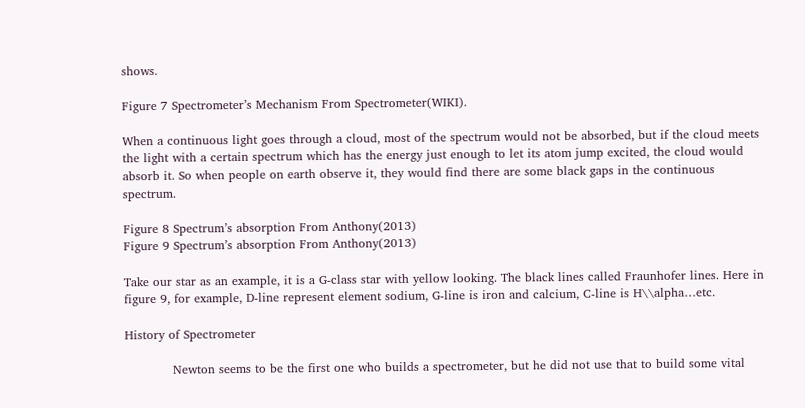shows.

Figure 7 Spectrometer’s Mechanism From Spectrometer(WIKI).

When a continuous light goes through a cloud, most of the spectrum would not be absorbed, but if the cloud meets the light with a certain spectrum which has the energy just enough to let its atom jump excited, the cloud would absorb it. So when people on earth observe it, they would find there are some black gaps in the continuous spectrum.

Figure 8 Spectrum’s absorption From Anthony(2013)
Figure 9 Spectrum’s absorption From Anthony(2013)

Take our star as an example, it is a G-class star with yellow looking. The black lines called Fraunhofer lines. Here in figure 9, for example, D-line represent element sodium, G-line is iron and calcium, C-line is H\\alpha…etc.

History of Spectrometer

            Newton seems to be the first one who builds a spectrometer, but he did not use that to build some vital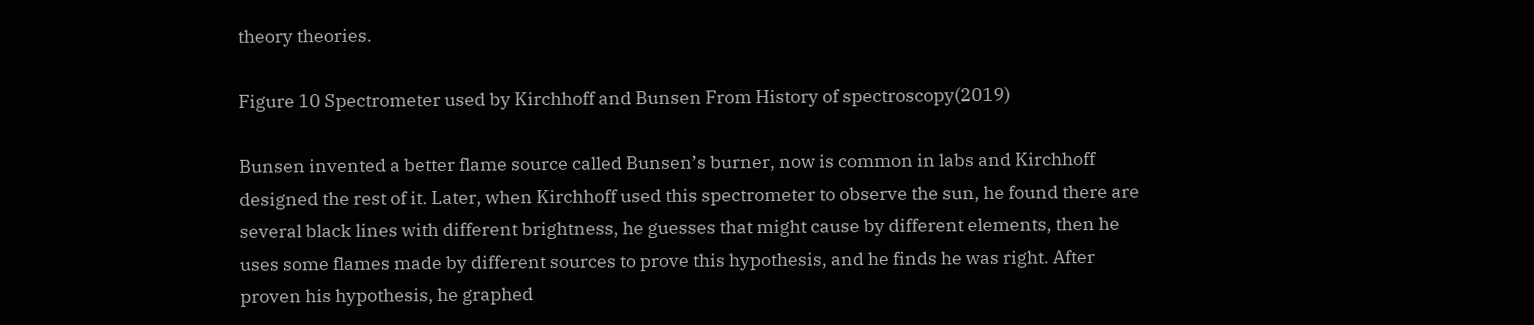theory theories.

Figure 10 Spectrometer used by Kirchhoff and Bunsen From History of spectroscopy(2019)

Bunsen invented a better flame source called Bunsen’s burner, now is common in labs and Kirchhoff designed the rest of it. Later, when Kirchhoff used this spectrometer to observe the sun, he found there are several black lines with different brightness, he guesses that might cause by different elements, then he uses some flames made by different sources to prove this hypothesis, and he finds he was right. After proven his hypothesis, he graphed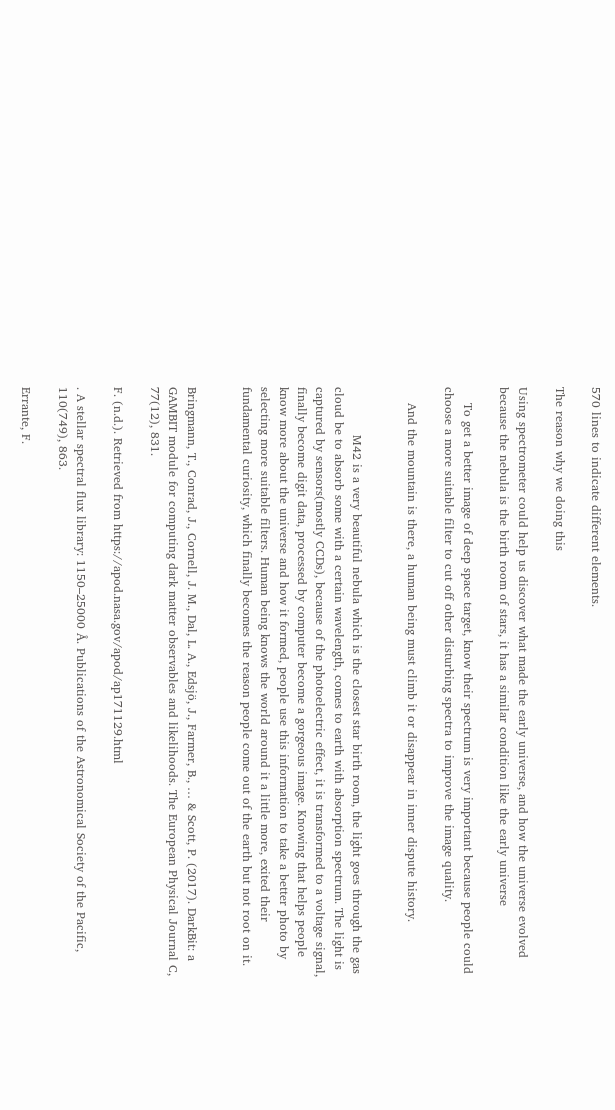570 lines to indicate different elements.

The reason why we doing this

Using spectrometer could help us discover what made the early universe, and how the universe evolved because the nebula is the birth room of stars, it has a similar condition like the early universe

    To get a better image of deep space target, know their spectrum is very important because people could choose a more suitable filter to cut off other disturbing spectra to improve the image quality.

    And the mountain is there, a human being must climb it or disappear in inner dispute history.


            M42 is a very beautiful nebula which is the closest star birth room, the light goes through the gas cloud be to absorb some with a certain wavelength, comes to earth with absorption spectrum. The light is captured by sensors(mostly CCDs), because of the photoelectric effect, it is transformed to a voltage signal, finally become digit data, processed by computer become a gorgeous image. Knowing that helps people know more about the universe and how it formed, people use this information to take a better photo by selecting more suitable filters. Human being knows the world around it a little more, exited their fundamental curiosity, which finally becomes the reason people come out of the earth but not root on it.


Bringmann, T., Conrad, J., Cornell, J. M., Dal, L. A., Edsjö, J., Farmer, B., … & Scott, P. (2017). DarkBit: a GAMBIT module for computing dark matter observables and likelihoods. The European Physical Journal C, 77(12), 831.

F. (n.d.). Retrieved from https://apod.nasa.gov/apod/ap171129.html

. A stellar spectral flux library: 1150–25000 Å. Publications of the Astronomical Society of the Pacific, 110(749), 863.

Errante, F.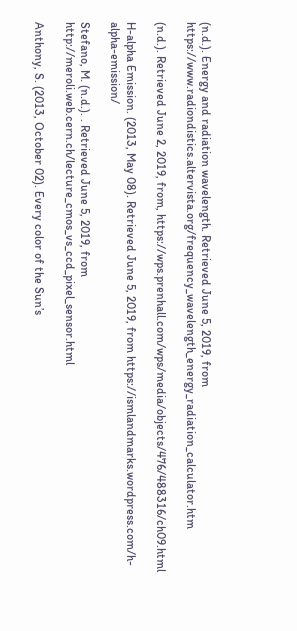(n.d.). Energy and radiation wavelength. Retrieved June 5, 2019, from https://www.radiondistics.altervista.org/frequency_wavelength_energy_radiation_calculator.htm

(n.d.). Retrieved June 2, 2019, from, https://wps.prenhall.com/wps/media/objects/476/488316/ch09.html

H-alpha Emission. (2013, May 08). Retrieved June 5, 2019, from https://ismlandmarks.wordpress.com/h-alpha-emission/

Stefano, M. (n.d.). . Retrieved June 5, 2019, from http://meroli.web.cern.ch/lecture_cmos_vs_ccd_pixel_sensor.html

Anthony, S. (2013, October 02). Every color of the Sun’s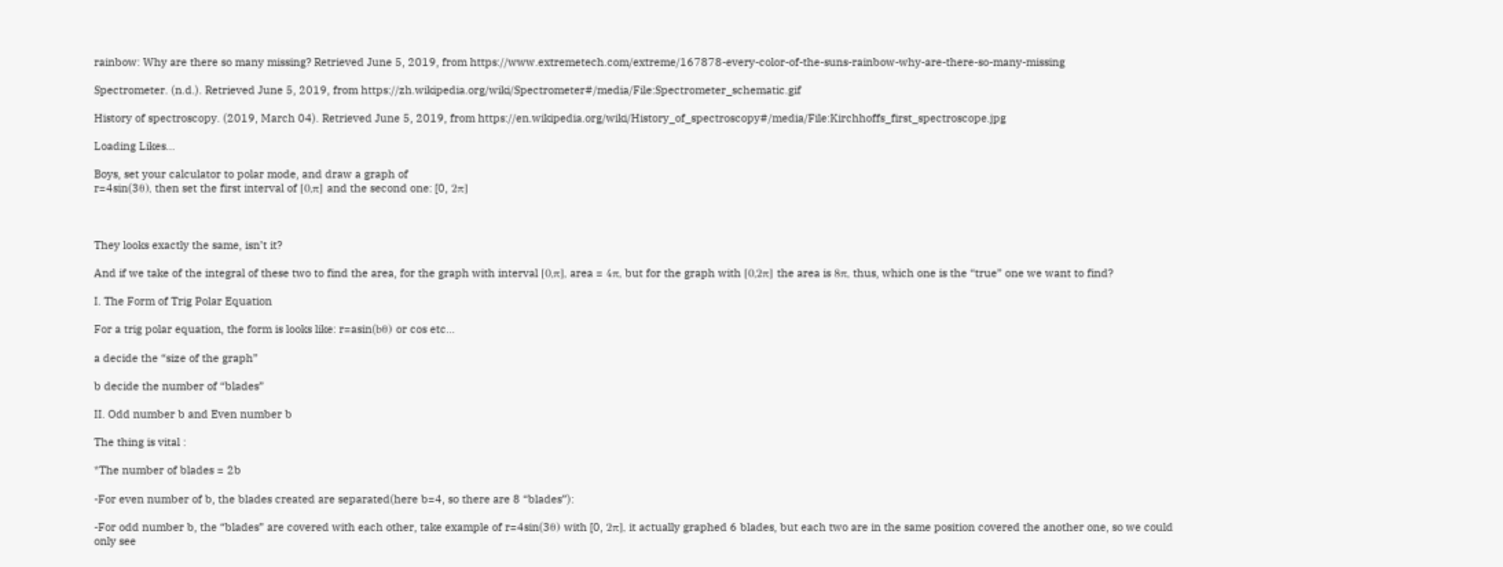rainbow: Why are there so many missing? Retrieved June 5, 2019, from https://www.extremetech.com/extreme/167878-every-color-of-the-suns-rainbow-why-are-there-so-many-missing

Spectrometer. (n.d.). Retrieved June 5, 2019, from https://zh.wikipedia.org/wiki/Spectrometer#/media/File:Spectrometer_schematic.gif

History of spectroscopy. (2019, March 04). Retrieved June 5, 2019, from https://en.wikipedia.org/wiki/History_of_spectroscopy#/media/File:Kirchhoffs_first_spectroscope.jpg

Loading Likes...

Boys, set your calculator to polar mode, and draw a graph of
r=4sin(3θ), then set the first interval of [0,π] and the second one: [0, 2π]



They looks exactly the same, isn’t it?

And if we take of the integral of these two to find the area, for the graph with interval [0,π], area = 4π, but for the graph with [0,2π] the area is 8π, thus, which one is the “true” one we want to find?

I. The Form of Trig Polar Equation

For a trig polar equation, the form is looks like: r=asin(bθ) or cos etc…

a decide the “size of the graph”

b decide the number of “blades”

II. Odd number b and Even number b

The thing is vital :

*The number of blades = 2b

-For even number of b, the blades created are separated(here b=4, so there are 8 “blades”):

-For odd number b, the “blades” are covered with each other, take example of r=4sin(3θ) with [0, 2π], it actually graphed 6 blades, but each two are in the same position covered the another one, so we could only see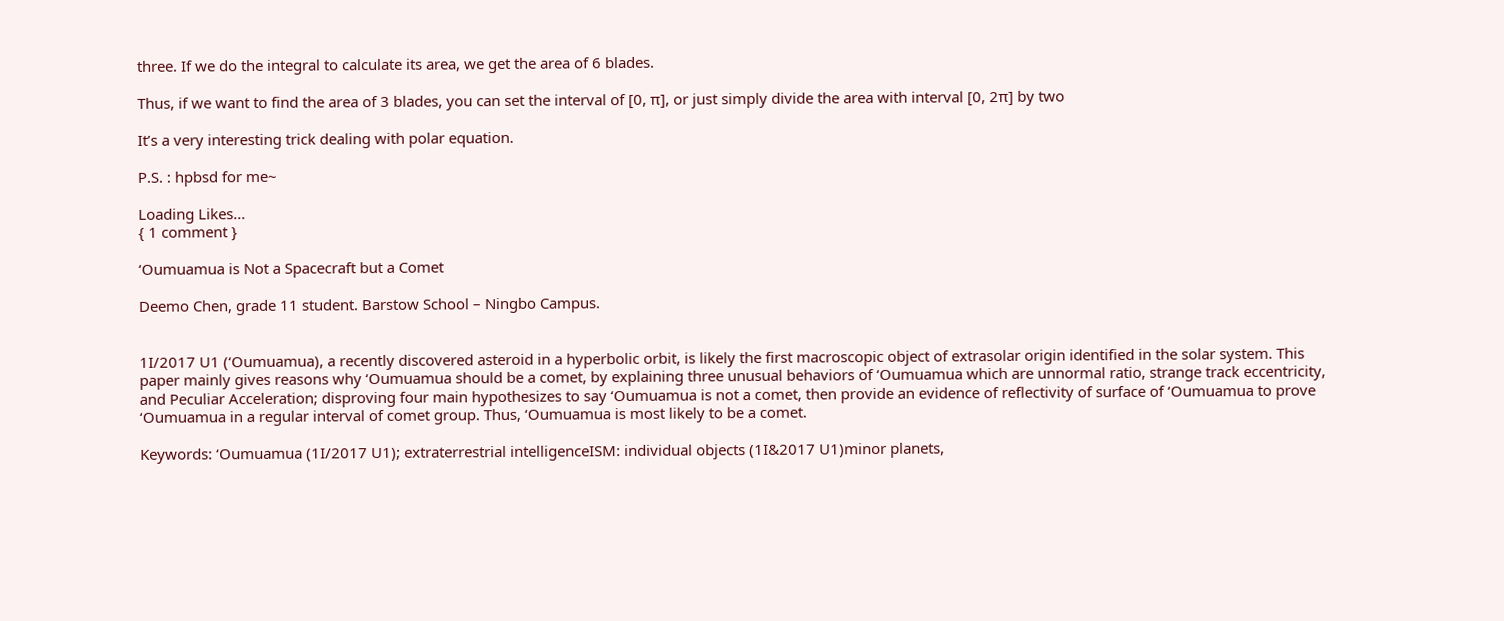three. If we do the integral to calculate its area, we get the area of 6 blades.

Thus, if we want to find the area of 3 blades, you can set the interval of [0, π], or just simply divide the area with interval [0, 2π] by two

It’s a very interesting trick dealing with polar equation.

P.S. : hpbsd for me~

Loading Likes...
{ 1 comment }

ʻOumuamua is Not a Spacecraft but a Comet

Deemo Chen, grade 11 student. Barstow School – Ningbo Campus.


1I/2017 U1 (‘Oumuamua), a recently discovered asteroid in a hyperbolic orbit, is likely the first macroscopic object of extrasolar origin identified in the solar system. This paper mainly gives reasons why ‘Oumuamua should be a comet, by explaining three unusual behaviors of ‘Oumuamua which are unnormal ratio, strange track eccentricity, and Peculiar Acceleration; disproving four main hypothesizes to say ʻOumuamua is not a comet, then provide an evidence of reflectivity of surface of ʻOumuamua to prove ʻOumuamua in a regular interval of comet group. Thus, ʻOumuamua is most likely to be a comet.

Keywords: ʻOumuamua (1I/2017 U1); extraterrestrial intelligenceISM: individual objects (1I&2017 U1)minor planets,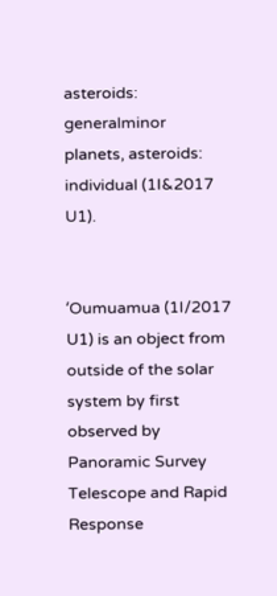asteroids: generalminor planets, asteroids: individual (1I&2017 U1).


ʻOumuamua (1I/2017 U1) is an object from outside of the solar system by first observed by Panoramic Survey Telescope and Rapid Response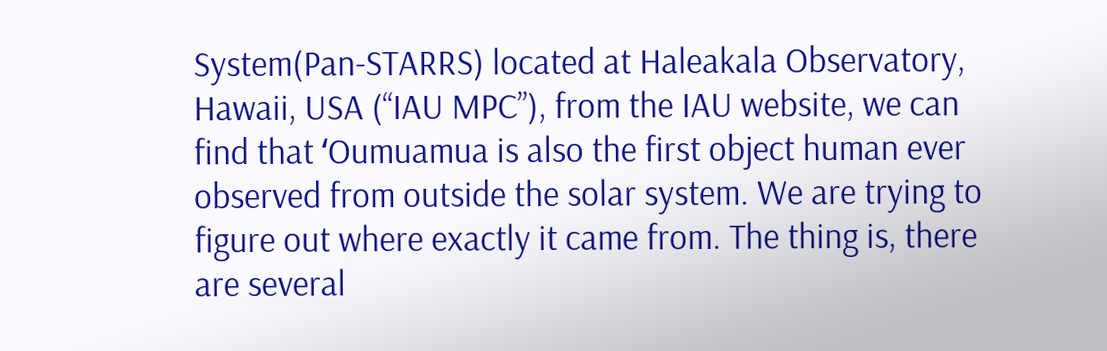System(Pan-STARRS) located at Haleakala Observatory, Hawaii, USA (“IAU MPC”), from the IAU website, we can find that ʻOumuamua is also the first object human ever observed from outside the solar system. We are trying to figure out where exactly it came from. The thing is, there are several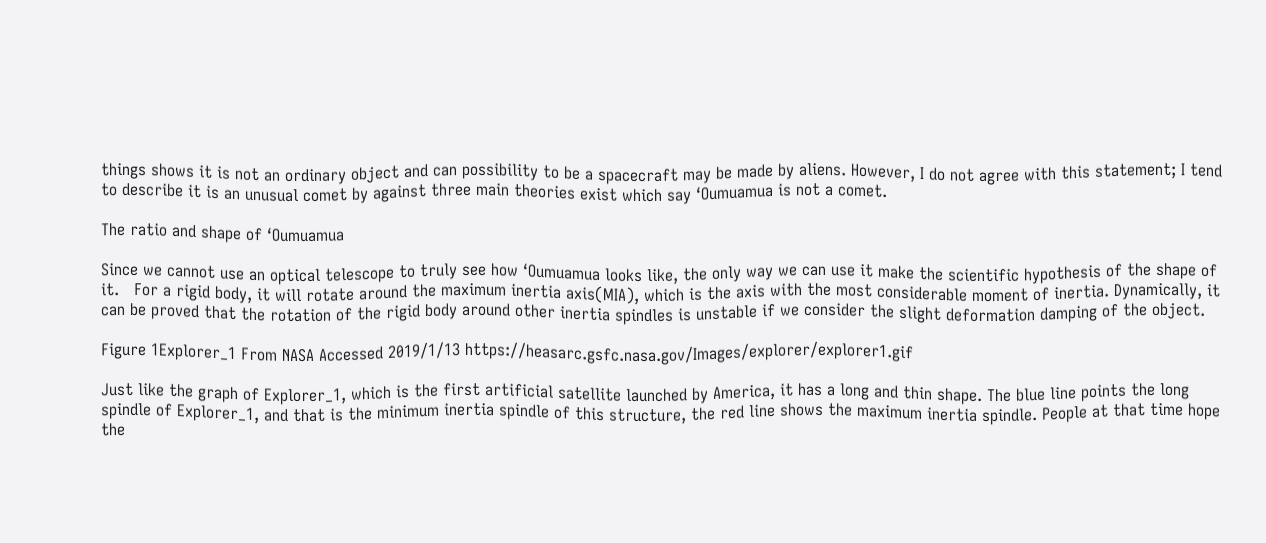things shows it is not an ordinary object and can possibility to be a spacecraft may be made by aliens. However, I do not agree with this statement; I tend to describe it is an unusual comet by against three main theories exist which say ʻOumuamua is not a comet.

The ratio and shape of ʻOumuamua

Since we cannot use an optical telescope to truly see how ʻOumuamua looks like, the only way we can use it make the scientific hypothesis of the shape of it.   For a rigid body, it will rotate around the maximum inertia axis(MIA), which is the axis with the most considerable moment of inertia. Dynamically, it can be proved that the rotation of the rigid body around other inertia spindles is unstable if we consider the slight deformation damping of the object.

Figure 1Explorer_1 From NASA Accessed 2019/1/13 https://heasarc.gsfc.nasa.gov/Images/explorer/explorer1.gif

Just like the graph of Explorer_1, which is the first artificial satellite launched by America, it has a long and thin shape. The blue line points the long spindle of Explorer_1, and that is the minimum inertia spindle of this structure, the red line shows the maximum inertia spindle. People at that time hope the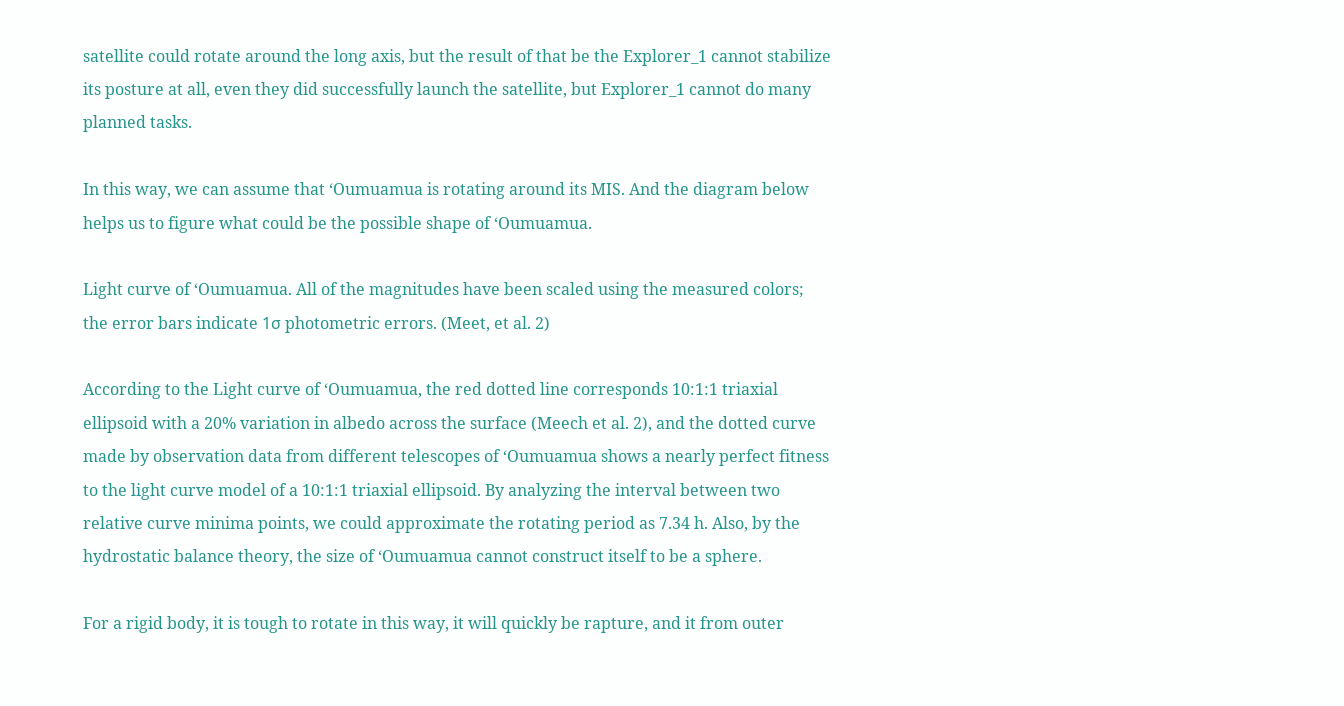satellite could rotate around the long axis, but the result of that be the Explorer_1 cannot stabilize its posture at all, even they did successfully launch the satellite, but Explorer_1 cannot do many planned tasks.

In this way, we can assume that ʻOumuamua is rotating around its MIS. And the diagram below helps us to figure what could be the possible shape of ʻOumuamua.

Light curve of ʻOumuamua. All of the magnitudes have been scaled using the measured colors; the error bars indicate 1σ photometric errors. (Meet, et al. 2)

According to the Light curve of ʻOumuamua, the red dotted line corresponds 10:1:1 triaxial ellipsoid with a 20% variation in albedo across the surface (Meech et al. 2), and the dotted curve made by observation data from different telescopes of ʻOumuamua shows a nearly perfect fitness to the light curve model of a 10:1:1 triaxial ellipsoid. By analyzing the interval between two relative curve minima points, we could approximate the rotating period as 7.34 h. Also, by the hydrostatic balance theory, the size of ʻOumuamua cannot construct itself to be a sphere.

For a rigid body, it is tough to rotate in this way, it will quickly be rapture, and it from outer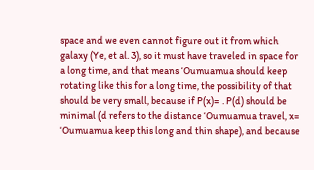space and we even cannot figure out it from which galaxy (Ye, et al. 3), so it must have traveled in space for a long time, and that means ʻOumuamua should keep rotating like this for a long time, the possibility of that should be very small, because if P(x)= . P(d) should be minimal (d refers to the distance ʻOumuamua travel, x= ʻOumuamua keep this long and thin shape), and because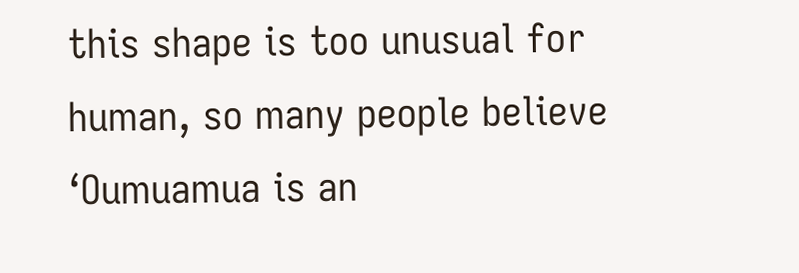this shape is too unusual for human, so many people believe ʻOumuamua is an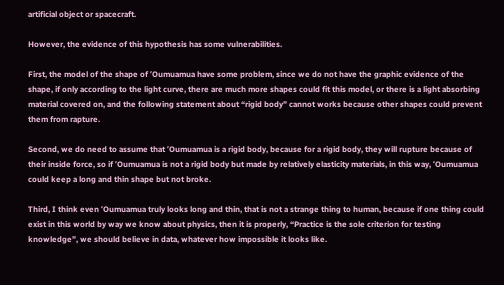artificial object or spacecraft.

However, the evidence of this hypothesis has some vulnerabilities.

First, the model of the shape of ʻOumuamua have some problem, since we do not have the graphic evidence of the shape, if only according to the light curve, there are much more shapes could fit this model, or there is a light absorbing material covered on, and the following statement about “rigid body” cannot works because other shapes could prevent them from rapture.

Second, we do need to assume that ʻOumuamua is a rigid body, because for a rigid body, they will rupture because of their inside force, so if ʻOumuamua is not a rigid body but made by relatively elasticity materials, in this way, ʻOumuamua could keep a long and thin shape but not broke.

Third, I think even ʻOumuamua truly looks long and thin, that is not a strange thing to human, because if one thing could exist in this world by way we know about physics, then it is properly, “Practice is the sole criterion for testing knowledge”, we should believe in data, whatever how impossible it looks like.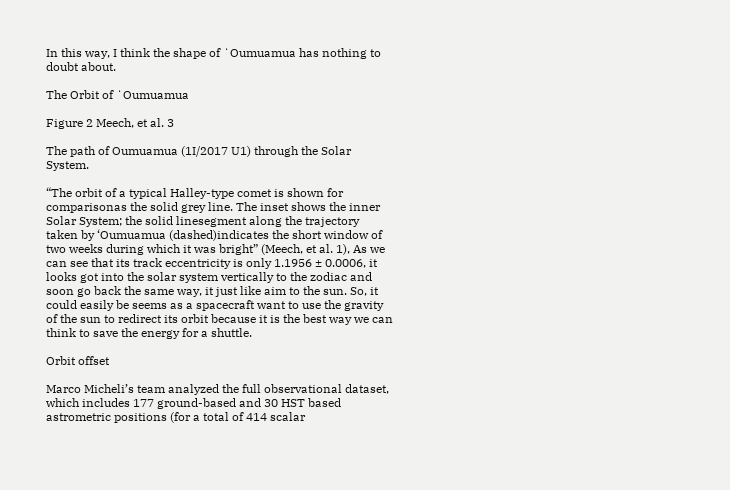In this way, I think the shape of ʻOumuamua has nothing to doubt about.

The Orbit of ʻOumuamua

Figure 2 Meech, et al. 3

The path of Oumuamua (1I/2017 U1) through the Solar System.

“The orbit of a typical Halley-type comet is shown for comparisonas the solid grey line. The inset shows the inner Solar System; the solid linesegment along the trajectory taken by ‘Oumuamua (dashed)indicates the short window of two weeks during which it was bright” (Meech, et al. 1), As we can see that its track eccentricity is only 1.1956 ± 0.0006, it looks got into the solar system vertically to the zodiac and soon go back the same way, it just like aim to the sun. So, it could easily be seems as a spacecraft want to use the gravity of the sun to redirect its orbit because it is the best way we can think to save the energy for a shuttle.

Orbit offset

Marco Micheli’s team analyzed the full observational dataset, which includes 177 ground-based and 30 HST based astrometric positions (for a total of 414 scalar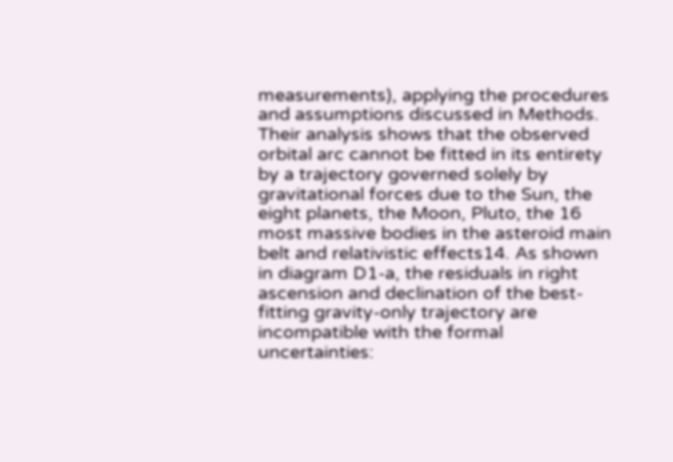measurements), applying the procedures and assumptions discussed in Methods. Their analysis shows that the observed orbital arc cannot be fitted in its entirety by a trajectory governed solely by gravitational forces due to the Sun, the eight planets, the Moon, Pluto, the 16 most massive bodies in the asteroid main belt and relativistic effects14. As shown in diagram D1-a, the residuals in right ascension and declination of the best-fitting gravity-only trajectory are incompatible with the formal uncertainties: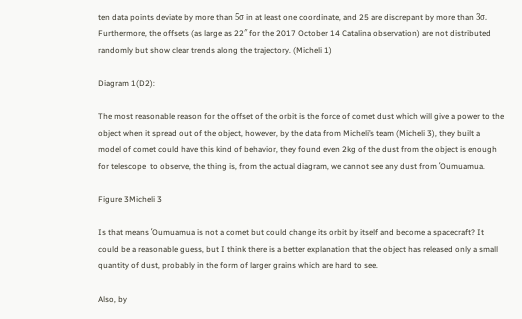ten data points deviate by more than 5σ in at least one coordinate, and 25 are discrepant by more than 3σ. Furthermore, the offsets (as large as 22″ for the 2017 October 14 Catalina observation) are not distributed randomly but show clear trends along the trajectory. (Micheli 1)

Diagram 1(D2):

The most reasonable reason for the offset of the orbit is the force of comet dust which will give a power to the object when it spread out of the object, however, by the data from Micheli’s team (Micheli 3), they built a model of comet could have this kind of behavior, they found even 2kg of the dust from the object is enough for telescope  to observe, the thing is, from the actual diagram, we cannot see any dust from ʻOumuamua.

Figure 3Micheli 3

Is that means ʻOumuamua is not a comet but could change its orbit by itself and become a spacecraft? It could be a reasonable guess, but I think there is a better explanation that the object has released only a small quantity of dust, probably in the form of larger grains which are hard to see.

Also, by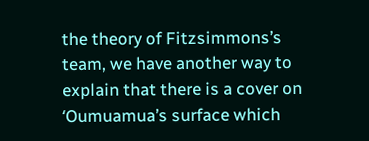the theory of Fitzsimmons’s team, we have another way to explain that there is a cover on ʻOumuamua’s surface which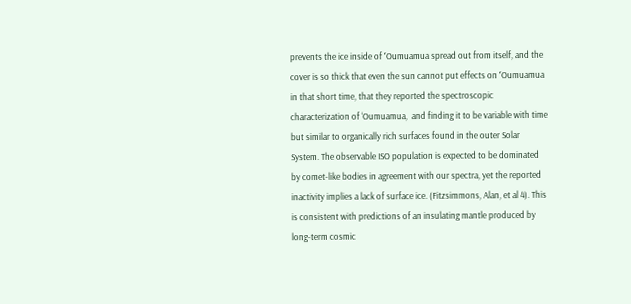prevents the ice inside of ʻOumuamua spread out from itself, and the cover is so thick that even the sun cannot put effects on ʻOumuamua in that short time, that they reported the spectroscopic characterization of ‘Oumuamua,  and finding it to be variable with time but similar to organically rich surfaces found in the outer Solar System. The observable ISO population is expected to be dominated by comet-like bodies in agreement with our spectra, yet the reported inactivity implies a lack of surface ice. (Fitzsimmons, Alan, et al 4). This is consistent with predictions of an insulating mantle produced by long-term cosmic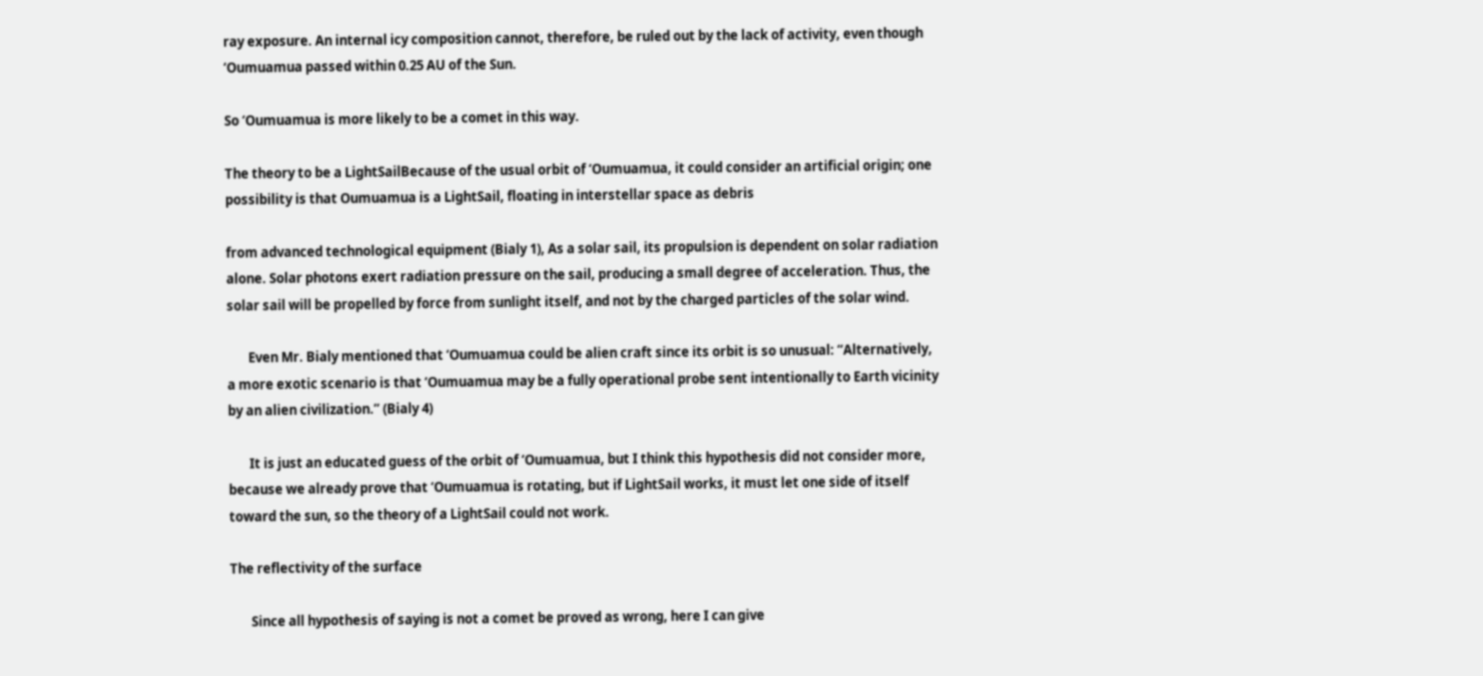ray exposure. An internal icy composition cannot, therefore, be ruled out by the lack of activity, even though ‘Oumuamua passed within 0.25 AU of the Sun.

So ʻOumuamua is more likely to be a comet in this way.

The theory to be a LightSailBecause of the usual orbit of ‘Oumuamua, it could consider an artificial origin; one possibility is that Oumuamua is a LightSail, floating in interstellar space as debris

from advanced technological equipment (Bialy 1), As a solar sail, its propulsion is dependent on solar radiation alone. Solar photons exert radiation pressure on the sail, producing a small degree of acceleration. Thus, the solar sail will be propelled by force from sunlight itself, and not by the charged particles of the solar wind.

       Even Mr. Bialy mentioned that ‘Oumuamua could be alien craft since its orbit is so unusual: “Alternatively, a more exotic scenario is that ‘Oumuamua may be a fully operational probe sent intentionally to Earth vicinity by an alien civilization.” (Bialy 4)

       It is just an educated guess of the orbit of ‘Oumuamua, but I think this hypothesis did not consider more, because we already prove that ‘Oumuamua is rotating, but if LightSail works, it must let one side of itself toward the sun, so the theory of a LightSail could not work.

The reflectivity of the surface

       Since all hypothesis of saying is not a comet be proved as wrong, here I can give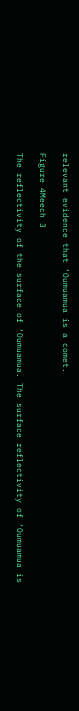relevant evidence that ‘Oumuamua is a comet.

Figure 4Meech 3

The reflectivity of the surface of ‘Oumuamua. The surface reflectivity of ‘Oumuamua is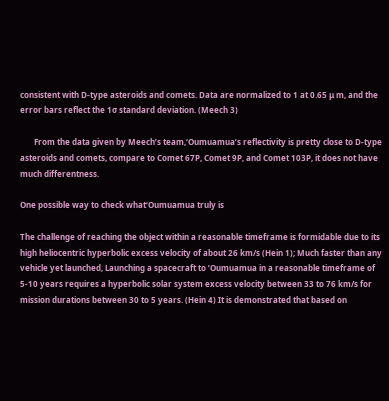consistent with D-type asteroids and comets. Data are normalized to 1 at 0.65 μ m, and the error bars reflect the 1σ standard deviation. (Meech 3)

       From the data given by Meech’s team,‘Oumuamua’s reflectivity is pretty close to D-type asteroids and comets, compare to Comet 67P, Comet 9P, and Comet 103P, it does not have much differentness.

One possible way to check what‘Oumuamua truly is

The challenge of reaching the object within a reasonable timeframe is formidable due to its high heliocentric hyperbolic excess velocity of about 26 km/s (Hein 1); Much faster than any vehicle yet launched, Launching a spacecraft to ’Oumuamua in a reasonable timeframe of 5-10 years requires a hyperbolic solar system excess velocity between 33 to 76 km/s for mission durations between 30 to 5 years. (Hein 4) It is demonstrated that based on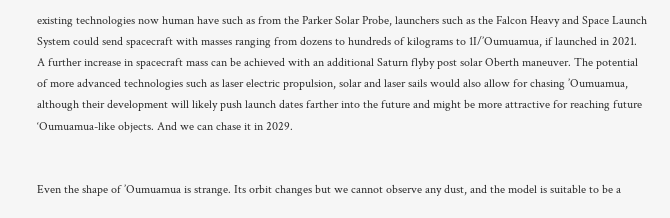existing technologies now human have such as from the Parker Solar Probe, launchers such as the Falcon Heavy and Space Launch System could send spacecraft with masses ranging from dozens to hundreds of kilograms to 1I/’Oumuamua, if launched in 2021. A further increase in spacecraft mass can be achieved with an additional Saturn flyby post solar Oberth maneuver. The potential of more advanced technologies such as laser electric propulsion, solar and laser sails would also allow for chasing ’Oumuamua, although their development will likely push launch dates farther into the future and might be more attractive for reaching future ‘Oumuamua-like objects. And we can chase it in 2029.


Even the shape of ’Oumuamua is strange. Its orbit changes but we cannot observe any dust, and the model is suitable to be a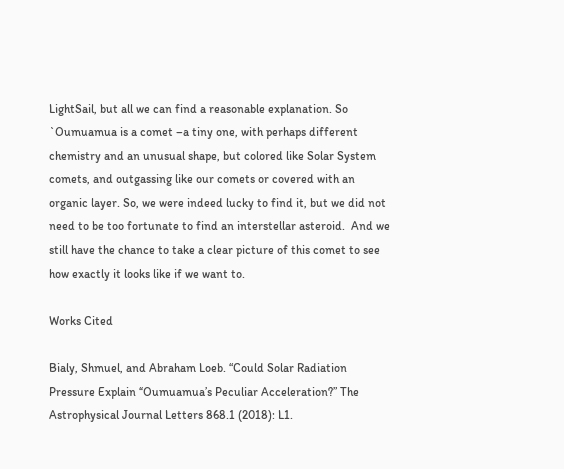LightSail, but all we can find a reasonable explanation. So `Oumuamua is a comet –a tiny one, with perhaps different chemistry and an unusual shape, but colored like Solar System comets, and outgassing like our comets or covered with an organic layer. So, we were indeed lucky to find it, but we did not need to be too fortunate to find an interstellar asteroid.  And we still have the chance to take a clear picture of this comet to see how exactly it looks like if we want to.

Works Cited

Bialy, Shmuel, and Abraham Loeb. “Could Solar Radiation Pressure Explain ‘ʻOumuamua’s Peculiar Acceleration?” The Astrophysical Journal Letters 868.1 (2018): L1.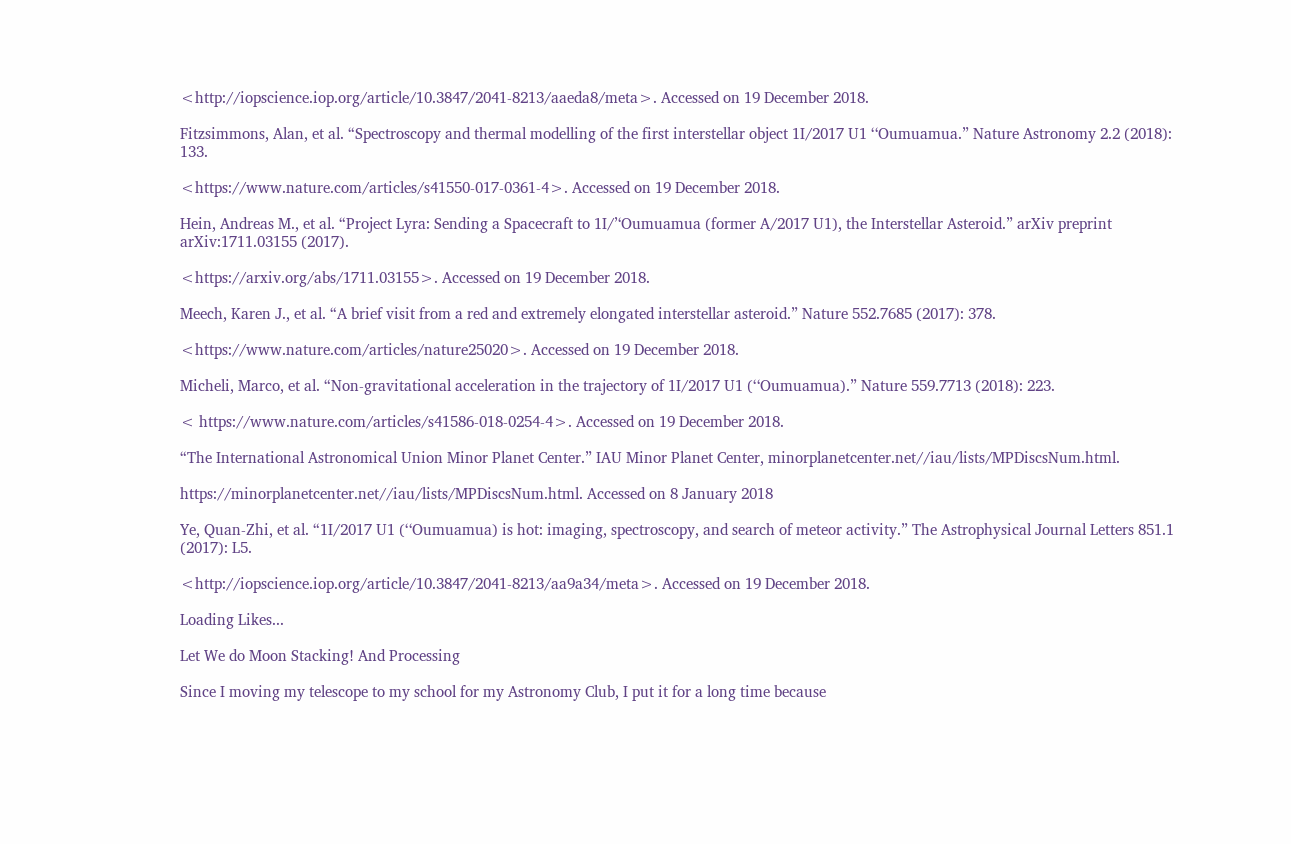<http://iopscience.iop.org/article/10.3847/2041-8213/aaeda8/meta>. Accessed on 19 December 2018.

Fitzsimmons, Alan, et al. “Spectroscopy and thermal modelling of the first interstellar object 1I/2017 U1 ‘ʻOumuamua.” Nature Astronomy 2.2 (2018): 133.

<https://www.nature.com/articles/s41550-017-0361-4>. Accessed on 19 December 2018.

Hein, Andreas M., et al. “Project Lyra: Sending a Spacecraft to 1I/’ʻOumuamua (former A/2017 U1), the Interstellar Asteroid.” arXiv preprint arXiv:1711.03155 (2017).

<https://arxiv.org/abs/1711.03155>. Accessed on 19 December 2018.

Meech, Karen J., et al. “A brief visit from a red and extremely elongated interstellar asteroid.” Nature 552.7685 (2017): 378.

<https://www.nature.com/articles/nature25020>. Accessed on 19 December 2018.

Micheli, Marco, et al. “Non-gravitational acceleration in the trajectory of 1I/2017 U1 (‘ʻOumuamua).” Nature 559.7713 (2018): 223.

< https://www.nature.com/articles/s41586-018-0254-4>. Accessed on 19 December 2018.

“The International Astronomical Union Minor Planet Center.” IAU Minor Planet Center, minorplanetcenter.net//iau/lists/MPDiscsNum.html.

https://minorplanetcenter.net//iau/lists/MPDiscsNum.html. Accessed on 8 January 2018

Ye, Quan-Zhi, et al. “1I/2017 U1 (‘ʻOumuamua) is hot: imaging, spectroscopy, and search of meteor activity.” The Astrophysical Journal Letters 851.1 (2017): L5.

<http://iopscience.iop.org/article/10.3847/2041-8213/aa9a34/meta>. Accessed on 19 December 2018.

Loading Likes...

Let We do Moon Stacking! And Processing

Since I moving my telescope to my school for my Astronomy Club, I put it for a long time because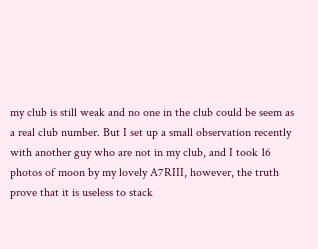my club is still weak and no one in the club could be seem as a real club number. But I set up a small observation recently with another guy who are not in my club, and I took 16 photos of moon by my lovely A7RIII, however, the truth prove that it is useless to stack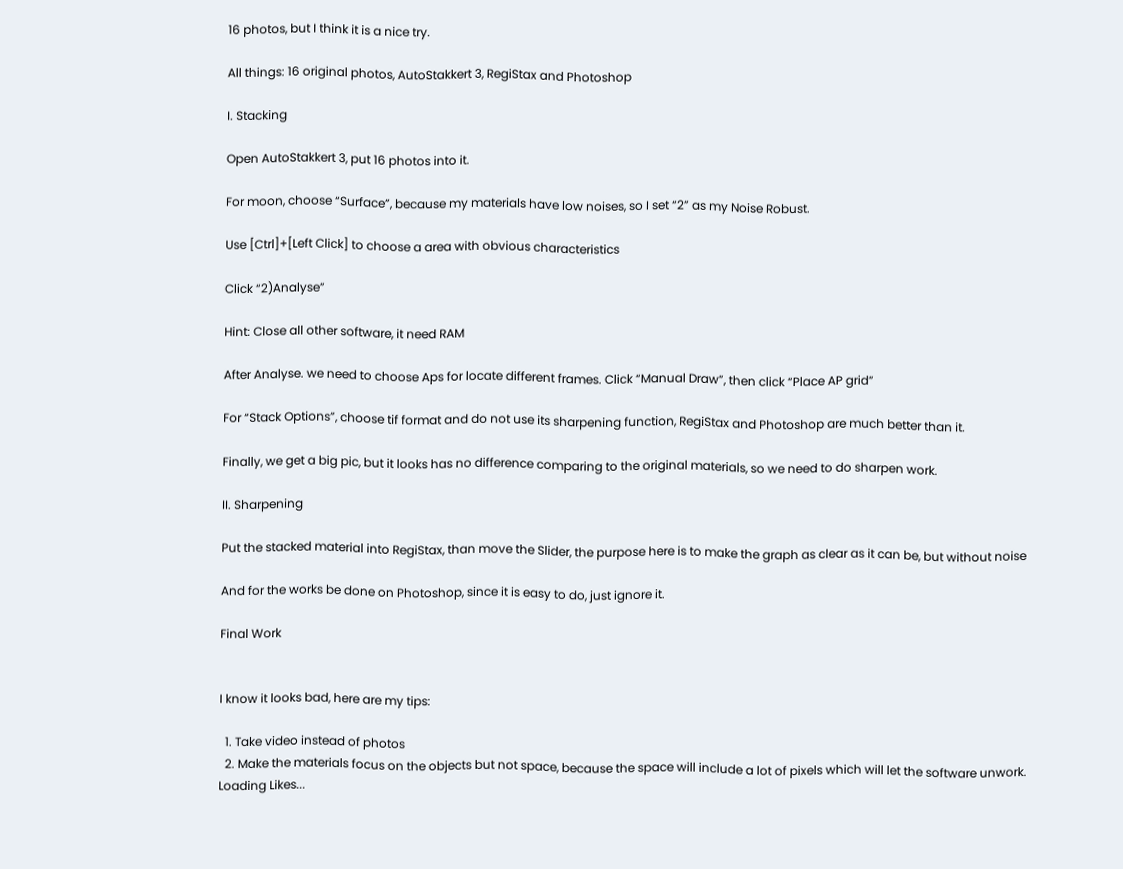16 photos, but I think it is a nice try.

All things: 16 original photos, AutoStakkert 3, RegiStax and Photoshop

I. Stacking

Open AutoStakkert 3, put 16 photos into it.

For moon, choose “Surface”, because my materials have low noises, so I set “2” as my Noise Robust.

Use [Ctrl]+[Left Click] to choose a area with obvious characteristics

Click “2)Analyse”

Hint: Close all other software, it need RAM

After Analyse. we need to choose Aps for locate different frames. Click “Manual Draw”, then click “Place AP grid”

For “Stack Options”, choose tif format and do not use its sharpening function, RegiStax and Photoshop are much better than it.

Finally, we get a big pic, but it looks has no difference comparing to the original materials, so we need to do sharpen work.

II. Sharpening

Put the stacked material into RegiStax, than move the Slider, the purpose here is to make the graph as clear as it can be, but without noise

And for the works be done on Photoshop, since it is easy to do, just ignore it.

Final Work


I know it looks bad, here are my tips:

  1. Take video instead of photos
  2. Make the materials focus on the objects but not space, because the space will include a lot of pixels which will let the software unwork.
Loading Likes...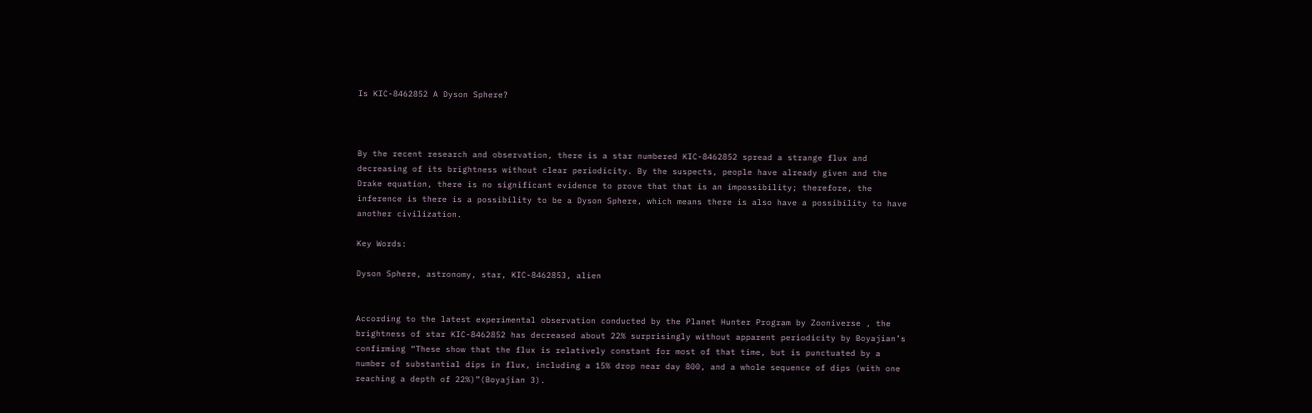Is KIC-8462852 A Dyson Sphere?



By the recent research and observation, there is a star numbered KIC-8462852 spread a strange flux and decreasing of its brightness without clear periodicity. By the suspects, people have already given and the Drake equation, there is no significant evidence to prove that that is an impossibility; therefore, the inference is there is a possibility to be a Dyson Sphere, which means there is also have a possibility to have another civilization.

Key Words:

Dyson Sphere, astronomy, star, KIC-8462853, alien


According to the latest experimental observation conducted by the Planet Hunter Program by Zooniverse , the brightness of star KIC-8462852 has decreased about 22% surprisingly without apparent periodicity by Boyajian’s confirming “These show that the flux is relatively constant for most of that time, but is punctuated by a number of substantial dips in flux, including a 15% drop near day 800, and a whole sequence of dips (with one reaching a depth of 22%)”(Boyajian 3).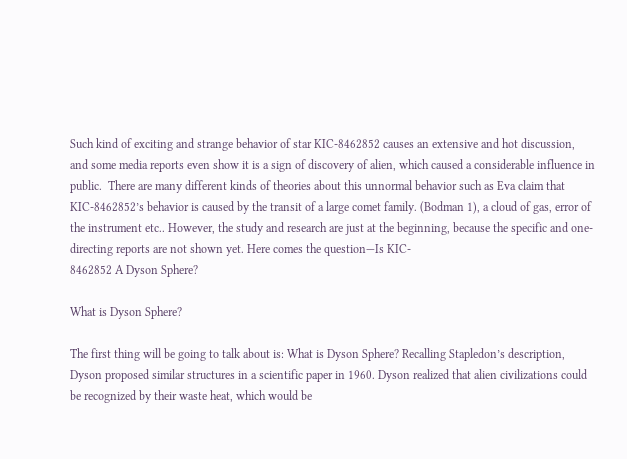Such kind of exciting and strange behavior of star KIC-8462852 causes an extensive and hot discussion, and some media reports even show it is a sign of discovery of alien, which caused a considerable influence in public.  There are many different kinds of theories about this unnormal behavior such as Eva claim that KIC-8462852’s behavior is caused by the transit of a large comet family. (Bodman 1), a cloud of gas, error of the instrument etc.. However, the study and research are just at the beginning, because the specific and one-directing reports are not shown yet. Here comes the question—Is KIC-
8462852 A Dyson Sphere?

What is Dyson Sphere?

The first thing will be going to talk about is: What is Dyson Sphere? Recalling Stapledon’s description, Dyson proposed similar structures in a scientific paper in 1960. Dyson realized that alien civilizations could be recognized by their waste heat, which would be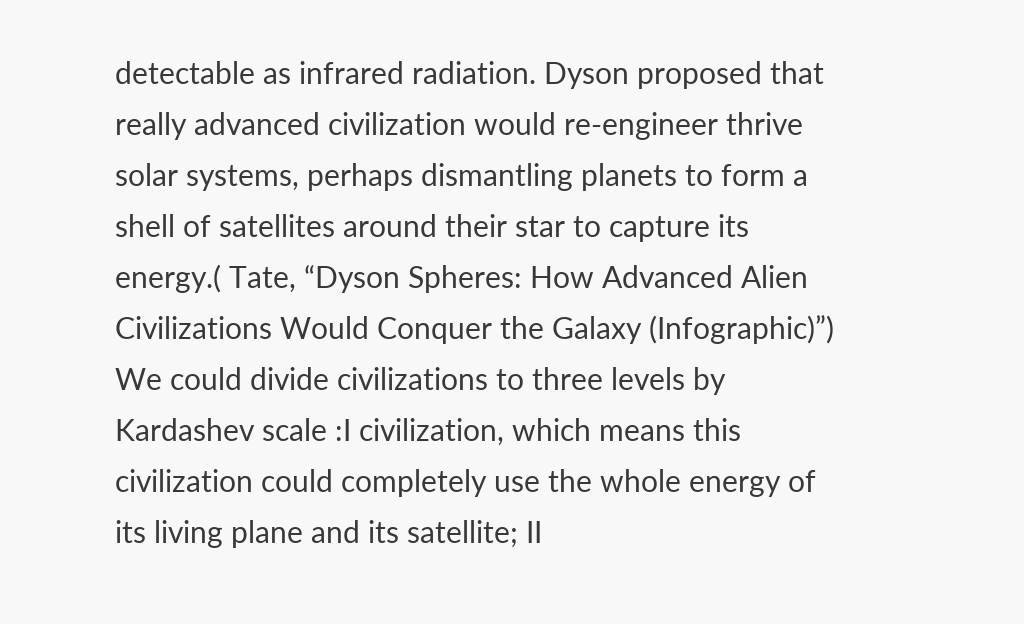detectable as infrared radiation. Dyson proposed that really advanced civilization would re-engineer thrive solar systems, perhaps dismantling planets to form a shell of satellites around their star to capture its energy.( Tate, “Dyson Spheres: How Advanced Alien Civilizations Would Conquer the Galaxy (Infographic)”) We could divide civilizations to three levels by Kardashev scale :I civilization, which means this civilization could completely use the whole energy of its living plane and its satellite; II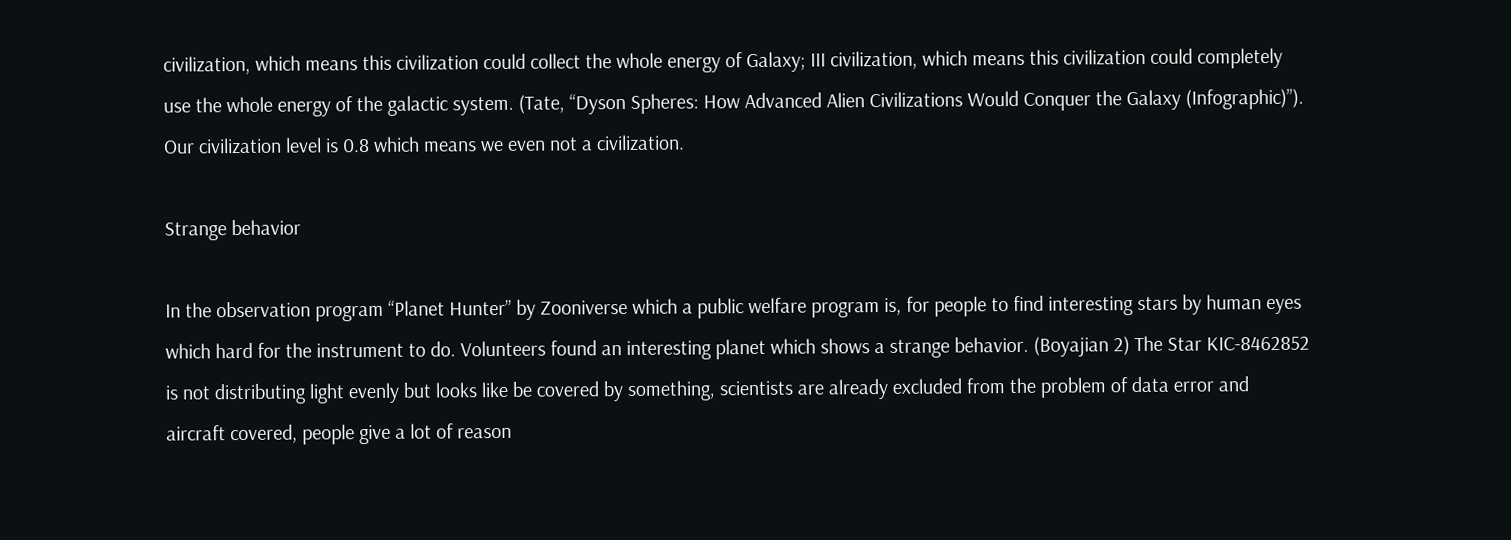civilization, which means this civilization could collect the whole energy of Galaxy; III civilization, which means this civilization could completely use the whole energy of the galactic system. (Tate, “Dyson Spheres: How Advanced Alien Civilizations Would Conquer the Galaxy (Infographic)”). Our civilization level is 0.8 which means we even not a civilization.

Strange behavior

In the observation program “Planet Hunter” by Zooniverse which a public welfare program is, for people to find interesting stars by human eyes which hard for the instrument to do. Volunteers found an interesting planet which shows a strange behavior. (Boyajian 2) The Star KIC-8462852 is not distributing light evenly but looks like be covered by something, scientists are already excluded from the problem of data error and aircraft covered, people give a lot of reason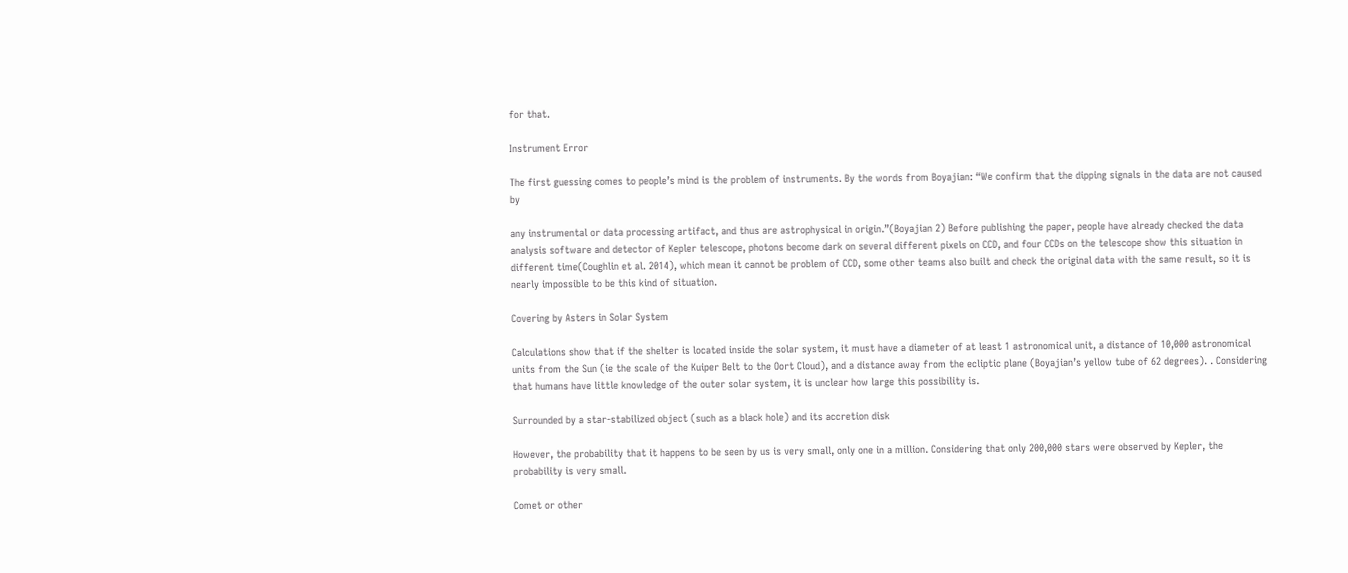for that.

Instrument Error

The first guessing comes to people’s mind is the problem of instruments. By the words from Boyajian: “We confirm that the dipping signals in the data are not caused by

any instrumental or data processing artifact, and thus are astrophysical in origin.”(Boyajian 2) Before publishing the paper, people have already checked the data analysis software and detector of Kepler telescope, photons become dark on several different pixels on CCD, and four CCDs on the telescope show this situation in different time(Coughlin et al. 2014), which mean it cannot be problem of CCD, some other teams also built and check the original data with the same result, so it is nearly impossible to be this kind of situation.

Covering by Asters in Solar System

Calculations show that if the shelter is located inside the solar system, it must have a diameter of at least 1 astronomical unit, a distance of 10,000 astronomical units from the Sun (ie the scale of the Kuiper Belt to the Oort Cloud), and a distance away from the ecliptic plane (Boyajian’s yellow tube of 62 degrees). . Considering that humans have little knowledge of the outer solar system, it is unclear how large this possibility is.

Surrounded by a star-stabilized object (such as a black hole) and its accretion disk

However, the probability that it happens to be seen by us is very small, only one in a million. Considering that only 200,000 stars were observed by Kepler, the probability is very small.

Comet or other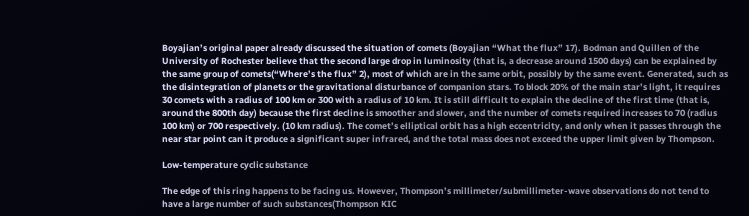Boyajian’s original paper already discussed the situation of comets (Boyajian “What the flux” 17). Bodman and Quillen of the University of Rochester believe that the second large drop in luminosity (that is, a decrease around 1500 days) can be explained by the same group of comets(“Where’s the flux” 2), most of which are in the same orbit, possibly by the same event. Generated, such as the disintegration of planets or the gravitational disturbance of companion stars. To block 20% of the main star’s light, it requires 30 comets with a radius of 100 km or 300 with a radius of 10 km. It is still difficult to explain the decline of the first time (that is, around the 800th day) because the first decline is smoother and slower, and the number of comets required increases to 70 (radius 100 km) or 700 respectively. (10 km radius). The comet’s elliptical orbit has a high eccentricity, and only when it passes through the near star point can it produce a significant super infrared, and the total mass does not exceed the upper limit given by Thompson.

Low-temperature cyclic substance

The edge of this ring happens to be facing us. However, Thompson’s millimeter/submillimeter-wave observations do not tend to have a large number of such substances(Thompson KIC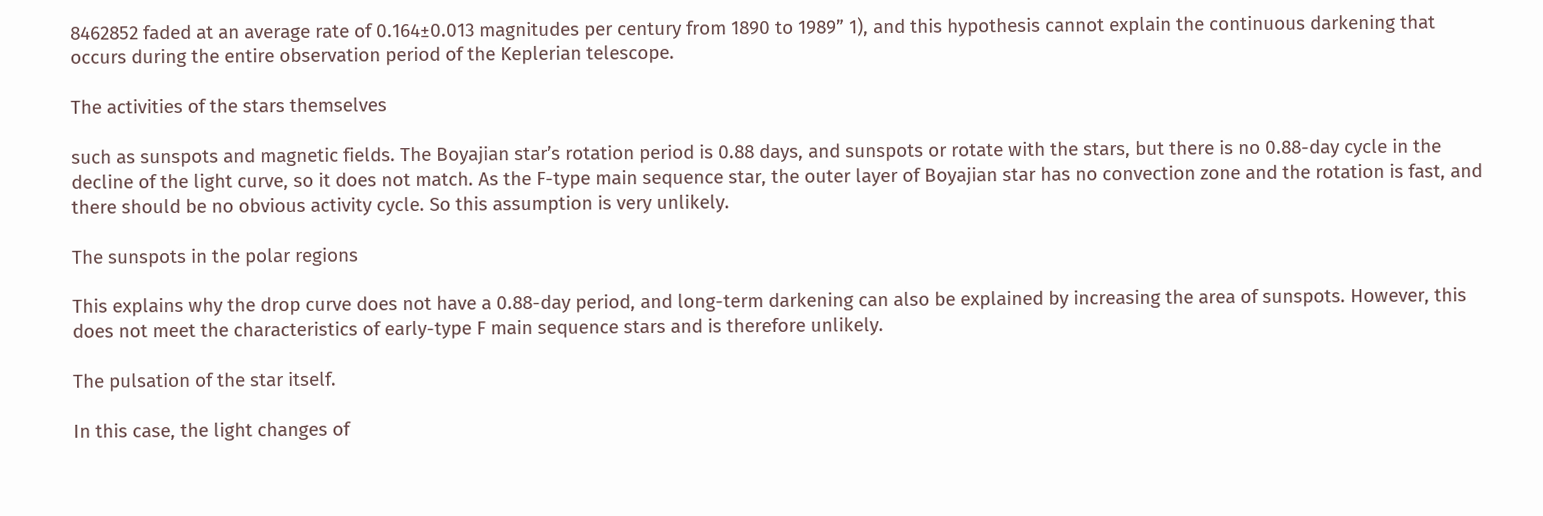8462852 faded at an average rate of 0.164±0.013 magnitudes per century from 1890 to 1989” 1), and this hypothesis cannot explain the continuous darkening that occurs during the entire observation period of the Keplerian telescope.

The activities of the stars themselves

such as sunspots and magnetic fields. The Boyajian star’s rotation period is 0.88 days, and sunspots or rotate with the stars, but there is no 0.88-day cycle in the decline of the light curve, so it does not match. As the F-type main sequence star, the outer layer of Boyajian star has no convection zone and the rotation is fast, and there should be no obvious activity cycle. So this assumption is very unlikely.

The sunspots in the polar regions

This explains why the drop curve does not have a 0.88-day period, and long-term darkening can also be explained by increasing the area of sunspots. However, this does not meet the characteristics of early-type F main sequence stars and is therefore unlikely.

The pulsation of the star itself.

In this case, the light changes of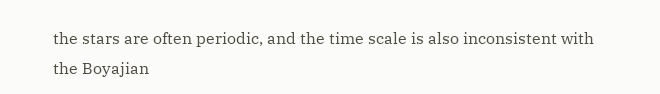the stars are often periodic, and the time scale is also inconsistent with the Boyajian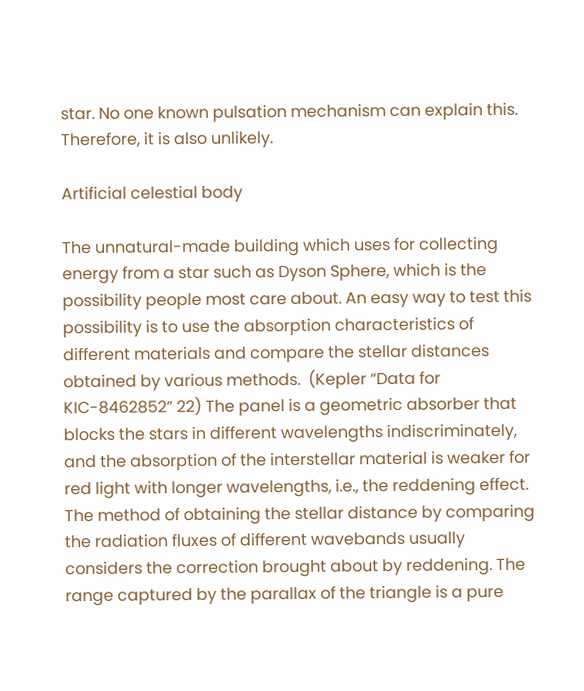star. No one known pulsation mechanism can explain this. Therefore, it is also unlikely.

Artificial celestial body

The unnatural-made building which uses for collecting energy from a star such as Dyson Sphere, which is the possibility people most care about. An easy way to test this possibility is to use the absorption characteristics of different materials and compare the stellar distances obtained by various methods.  (Kepler “Data for KIC-8462852” 22) The panel is a geometric absorber that blocks the stars in different wavelengths indiscriminately, and the absorption of the interstellar material is weaker for red light with longer wavelengths, i.e., the reddening effect. The method of obtaining the stellar distance by comparing the radiation fluxes of different wavebands usually considers the correction brought about by reddening. The range captured by the parallax of the triangle is a pure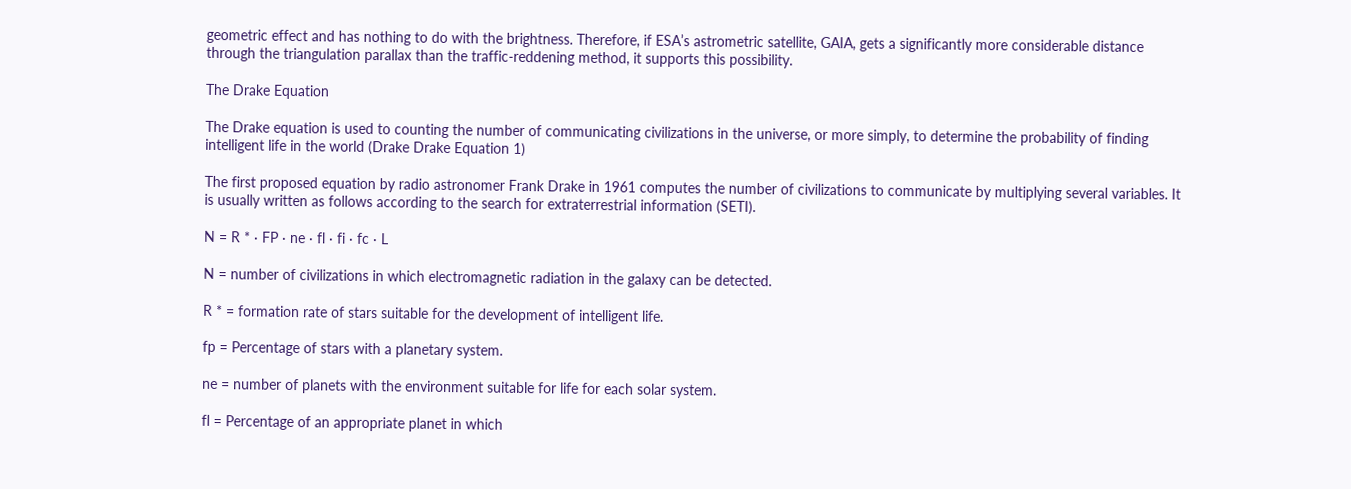geometric effect and has nothing to do with the brightness. Therefore, if ESA’s astrometric satellite, GAIA, gets a significantly more considerable distance through the triangulation parallax than the traffic-reddening method, it supports this possibility.

The Drake Equation

The Drake equation is used to counting the number of communicating civilizations in the universe, or more simply, to determine the probability of finding intelligent life in the world (Drake Drake Equation 1)

The first proposed equation by radio astronomer Frank Drake in 1961 computes the number of civilizations to communicate by multiplying several variables. It is usually written as follows according to the search for extraterrestrial information (SETI).

N = R * · FP · ne · fl · fi · fc · L

N = number of civilizations in which electromagnetic radiation in the galaxy can be detected.

R * = formation rate of stars suitable for the development of intelligent life.

fp = Percentage of stars with a planetary system.

ne = number of planets with the environment suitable for life for each solar system.

fl = Percentage of an appropriate planet in which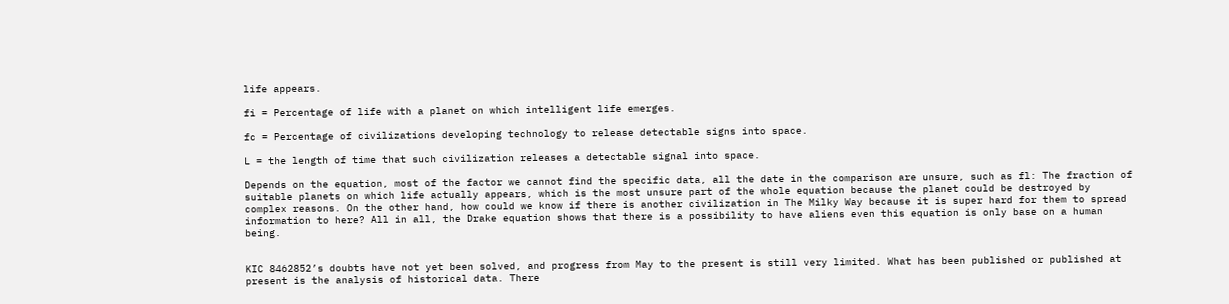life appears.

fi = Percentage of life with a planet on which intelligent life emerges.

fc = Percentage of civilizations developing technology to release detectable signs into space.

L = the length of time that such civilization releases a detectable signal into space.

Depends on the equation, most of the factor we cannot find the specific data, all the date in the comparison are unsure, such as fl: The fraction of suitable planets on which life actually appears, which is the most unsure part of the whole equation because the planet could be destroyed by complex reasons. On the other hand, how could we know if there is another civilization in The Milky Way because it is super hard for them to spread information to here? All in all, the Drake equation shows that there is a possibility to have aliens even this equation is only base on a human being.


KIC 8462852’s doubts have not yet been solved, and progress from May to the present is still very limited. What has been published or published at present is the analysis of historical data. There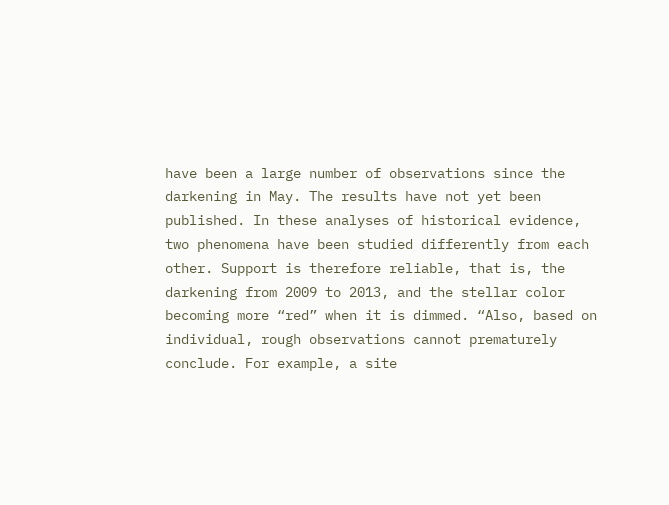have been a large number of observations since the darkening in May. The results have not yet been published. In these analyses of historical evidence, two phenomena have been studied differently from each other. Support is therefore reliable, that is, the darkening from 2009 to 2013, and the stellar color becoming more “red” when it is dimmed. “Also, based on individual, rough observations cannot prematurely conclude. For example, a site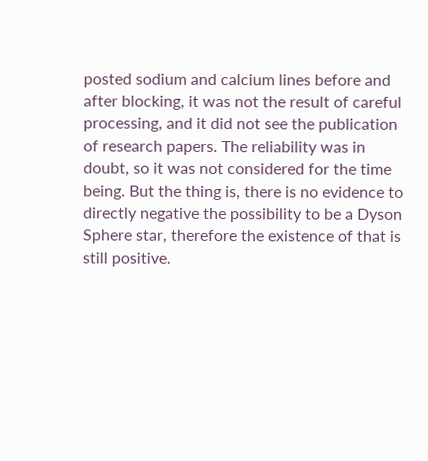posted sodium and calcium lines before and after blocking, it was not the result of careful processing, and it did not see the publication of research papers. The reliability was in doubt, so it was not considered for the time being. But the thing is, there is no evidence to directly negative the possibility to be a Dyson Sphere star, therefore the existence of that is still positive.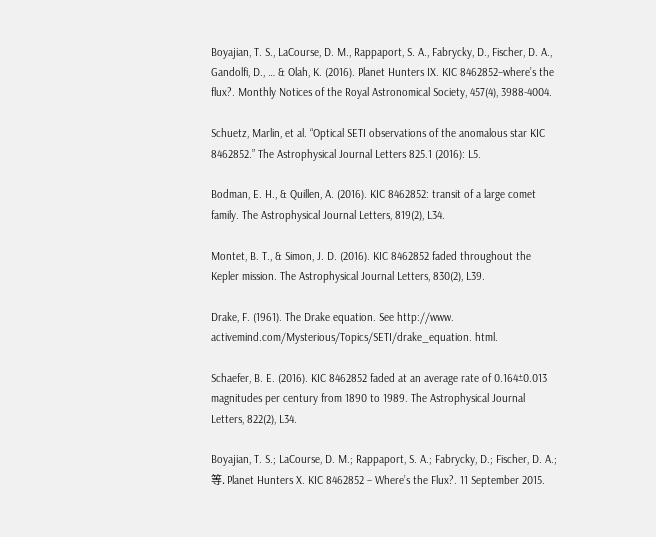Boyajian, T. S., LaCourse, D. M., Rappaport, S. A., Fabrycky, D., Fischer, D. A., Gandolfi, D., … & Olah, K. (2016). Planet Hunters IX. KIC 8462852–where’s the flux?. Monthly Notices of the Royal Astronomical Society, 457(4), 3988-4004.

Schuetz, Marlin, et al. “Optical SETI observations of the anomalous star KIC 8462852.” The Astrophysical Journal Letters 825.1 (2016): L5.

Bodman, E. H., & Quillen, A. (2016). KIC 8462852: transit of a large comet family. The Astrophysical Journal Letters, 819(2), L34.

Montet, B. T., & Simon, J. D. (2016). KIC 8462852 faded throughout the Kepler mission. The Astrophysical Journal Letters, 830(2), L39.

Drake, F. (1961). The Drake equation. See http://www. activemind.com/Mysterious/Topics/SETI/drake_equation. html.

Schaefer, B. E. (2016). KIC 8462852 faded at an average rate of 0.164±0.013 magnitudes per century from 1890 to 1989. The Astrophysical Journal Letters, 822(2), L34.

Boyajian, T. S.; LaCourse, D. M.; Rappaport, S. A.; Fabrycky, D.; Fischer, D. A.; 等. Planet Hunters X. KIC 8462852 – Where’s the Flux?. 11 September 2015.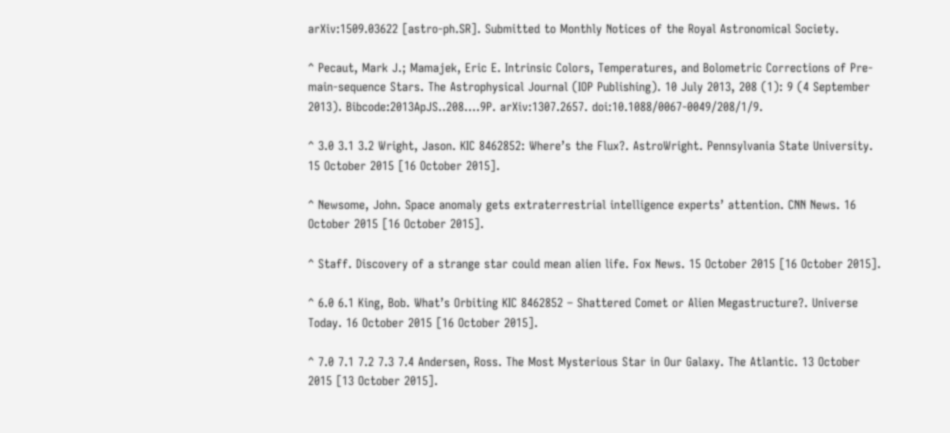arXiv:1509.03622 [astro-ph.SR]. Submitted to Monthly Notices of the Royal Astronomical Society.

^ Pecaut, Mark J.; Mamajek, Eric E. Intrinsic Colors, Temperatures, and Bolometric Corrections of Pre-main-sequence Stars. The Astrophysical Journal (IOP Publishing). 10 July 2013, 208 (1): 9 (4 September 2013). Bibcode:2013ApJS..208….9P. arXiv:1307.2657. doi:10.1088/0067-0049/208/1/9.

^ 3.0 3.1 3.2 Wright, Jason. KIC 8462852: Where’s the Flux?. AstroWright. Pennsylvania State University. 15 October 2015 [16 October 2015].

^ Newsome, John. Space anomaly gets extraterrestrial intelligence experts’ attention. CNN News. 16 October 2015 [16 October 2015].

^ Staff. Discovery of a strange star could mean alien life. Fox News. 15 October 2015 [16 October 2015].

^ 6.0 6.1 King, Bob. What’s Orbiting KIC 8462852 – Shattered Comet or Alien Megastructure?. Universe Today. 16 October 2015 [16 October 2015].

^ 7.0 7.1 7.2 7.3 7.4 Andersen, Ross. The Most Mysterious Star in Our Galaxy. The Atlantic. 13 October 2015 [13 October 2015].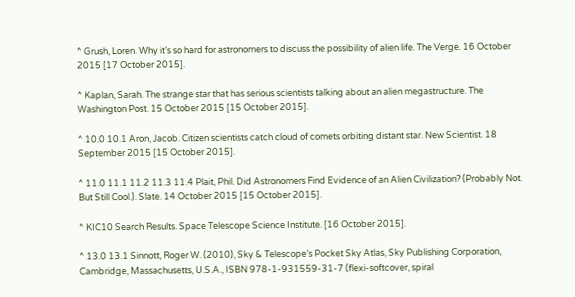^ Grush, Loren. Why it’s so hard for astronomers to discuss the possibility of alien life. The Verge. 16 October 2015 [17 October 2015].

^ Kaplan, Sarah. The strange star that has serious scientists talking about an alien megastructure. The Washington Post. 15 October 2015 [15 October 2015].

^ 10.0 10.1 Aron, Jacob. Citizen scientists catch cloud of comets orbiting distant star. New Scientist. 18 September 2015 [15 October 2015].

^ 11.0 11.1 11.2 11.3 11.4 Plait, Phil. Did Astronomers Find Evidence of an Alien Civilization? (Probably Not. But Still Cool.). Slate. 14 October 2015 [15 October 2015].

^ KIC10 Search Results. Space Telescope Science Institute. [16 October 2015].

^ 13.0 13.1 Sinnott, Roger W. (2010), Sky & Telescope’s Pocket Sky Atlas, Sky Publishing Corporation, Cambridge, Massachusetts, U.S.A., ISBN 978-1-931559-31-7 (flexi-softcover, spiral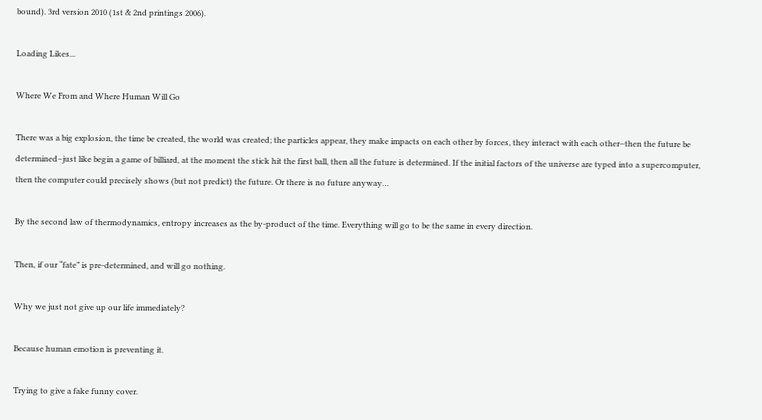bound). 3rd version 2010 (1st & 2nd printings 2006).

Loading Likes...

Where We From and Where Human Will Go

There was a big explosion, the time be created, the world was created; the particles appear, they make impacts on each other by forces, they interact with each other–then the future be determined–just like begin a game of billiard, at the moment the stick hit the first ball, then all the future is determined. If the initial factors of the universe are typed into a supercomputer, then the computer could precisely shows (but not predict) the future. Or there is no future anyway…

By the second law of thermodynamics, entropy increases as the by-product of the time. Everything will go to be the same in every direction.

Then, if our “fate” is pre-determined, and will go nothing.

Why we just not give up our life immediately?

Because human emotion is preventing it.

Trying to give a fake funny cover.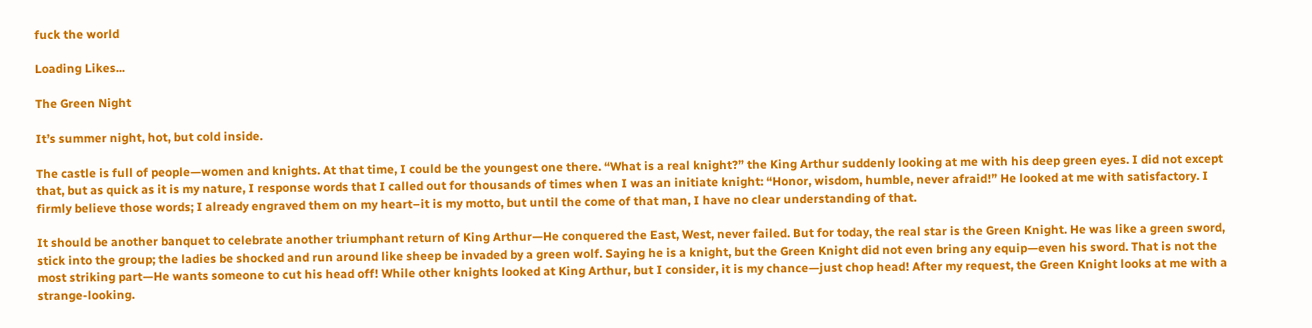fuck the world

Loading Likes...

The Green Night

It’s summer night, hot, but cold inside.

The castle is full of people—women and knights. At that time, I could be the youngest one there. “What is a real knight?” the King Arthur suddenly looking at me with his deep green eyes. I did not except that, but as quick as it is my nature, I response words that I called out for thousands of times when I was an initiate knight: “Honor, wisdom, humble, never afraid!” He looked at me with satisfactory. I firmly believe those words; I already engraved them on my heart–it is my motto, but until the come of that man, I have no clear understanding of that.

It should be another banquet to celebrate another triumphant return of King Arthur—He conquered the East, West, never failed. But for today, the real star is the Green Knight. He was like a green sword, stick into the group; the ladies be shocked and run around like sheep be invaded by a green wolf. Saying he is a knight, but the Green Knight did not even bring any equip—even his sword. That is not the most striking part—He wants someone to cut his head off! While other knights looked at King Arthur, but I consider, it is my chance—just chop head! After my request, the Green Knight looks at me with a strange-looking.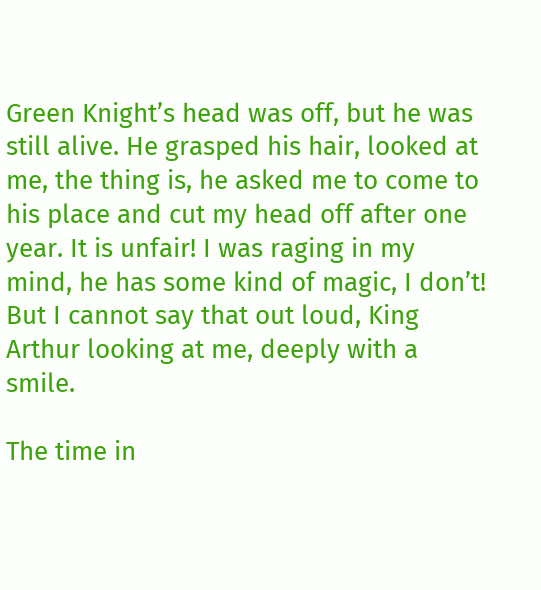Green Knight’s head was off, but he was still alive. He grasped his hair, looked at me, the thing is, he asked me to come to his place and cut my head off after one year. It is unfair! I was raging in my mind, he has some kind of magic, I don’t! But I cannot say that out loud, King Arthur looking at me, deeply with a smile.

The time in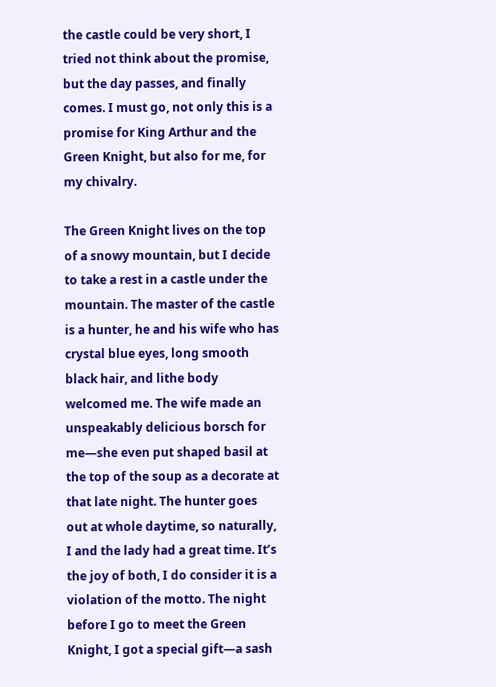the castle could be very short, I tried not think about the promise, but the day passes, and finally comes. I must go, not only this is a promise for King Arthur and the Green Knight, but also for me, for my chivalry.

The Green Knight lives on the top of a snowy mountain, but I decide to take a rest in a castle under the mountain. The master of the castle is a hunter, he and his wife who has crystal blue eyes, long smooth black hair, and lithe body welcomed me. The wife made an unspeakably delicious borsch for me—she even put shaped basil at the top of the soup as a decorate at that late night. The hunter goes out at whole daytime, so naturally, I and the lady had a great time. It’s the joy of both, I do consider it is a violation of the motto. The night before I go to meet the Green Knight, I got a special gift—a sash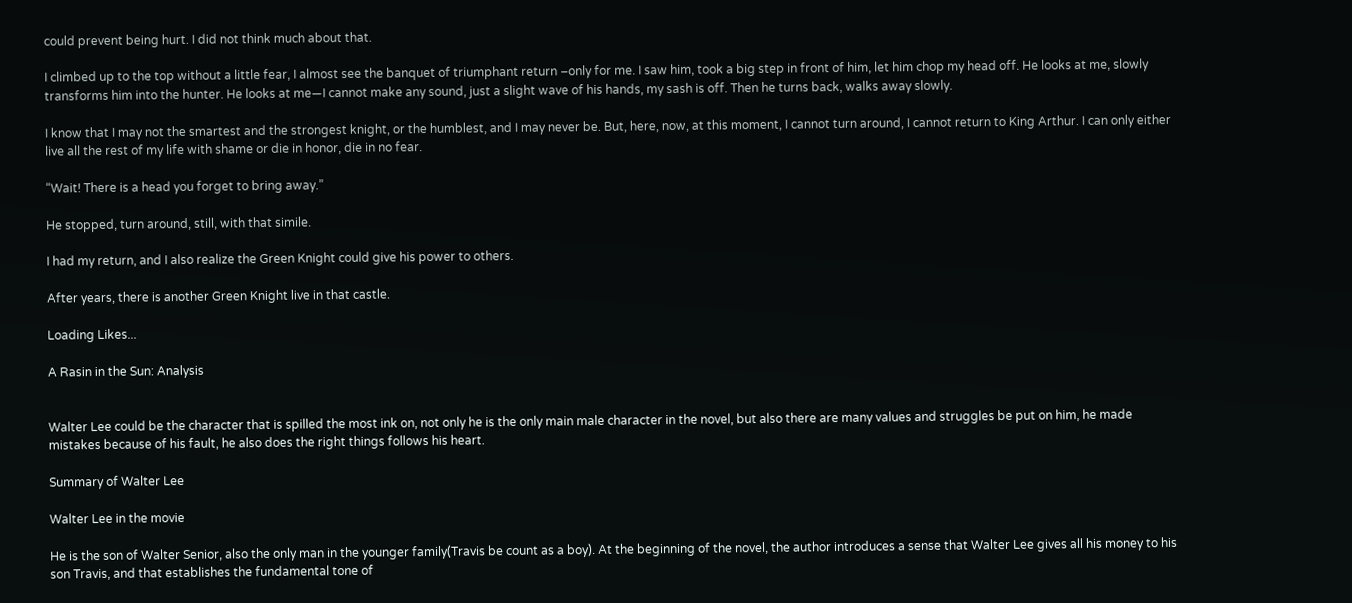could prevent being hurt. I did not think much about that.

I climbed up to the top without a little fear, I almost see the banquet of triumphant return –only for me. I saw him, took a big step in front of him, let him chop my head off. He looks at me, slowly transforms him into the hunter. He looks at me—I cannot make any sound, just a slight wave of his hands, my sash is off. Then he turns back, walks away slowly.

I know that I may not the smartest and the strongest knight, or the humblest, and I may never be. But, here, now, at this moment, I cannot turn around, I cannot return to King Arthur. I can only either live all the rest of my life with shame or die in honor, die in no fear.

“Wait! There is a head you forget to bring away.”

He stopped, turn around, still, with that simile.

I had my return, and I also realize the Green Knight could give his power to others.

After years, there is another Green Knight live in that castle.

Loading Likes...

A Rasin in the Sun: Analysis


Walter Lee could be the character that is spilled the most ink on, not only he is the only main male character in the novel, but also there are many values and struggles be put on him, he made mistakes because of his fault, he also does the right things follows his heart.

Summary of Walter Lee

Walter Lee in the movie

He is the son of Walter Senior, also the only man in the younger family(Travis be count as a boy). At the beginning of the novel, the author introduces a sense that Walter Lee gives all his money to his son Travis, and that establishes the fundamental tone of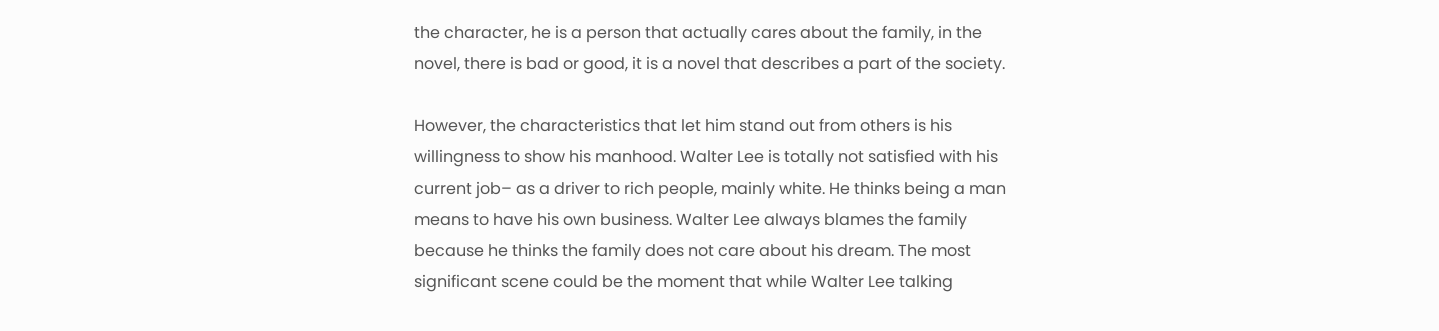the character, he is a person that actually cares about the family, in the novel, there is bad or good, it is a novel that describes a part of the society.

However, the characteristics that let him stand out from others is his willingness to show his manhood. Walter Lee is totally not satisfied with his current job– as a driver to rich people, mainly white. He thinks being a man means to have his own business. Walter Lee always blames the family because he thinks the family does not care about his dream. The most significant scene could be the moment that while Walter Lee talking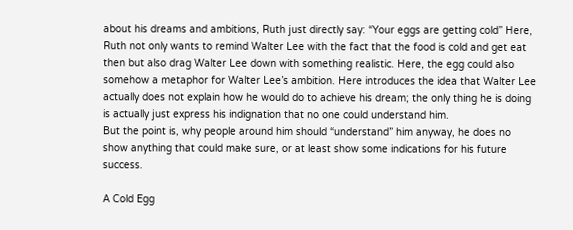about his dreams and ambitions, Ruth just directly say: “Your eggs are getting cold” Here, Ruth not only wants to remind Walter Lee with the fact that the food is cold and get eat then but also drag Walter Lee down with something realistic. Here, the egg could also somehow a metaphor for Walter Lee’s ambition. Here introduces the idea that Walter Lee actually does not explain how he would do to achieve his dream; the only thing he is doing is actually just express his indignation that no one could understand him.
But the point is, why people around him should “understand” him anyway, he does no show anything that could make sure, or at least show some indications for his future success.

A Cold Egg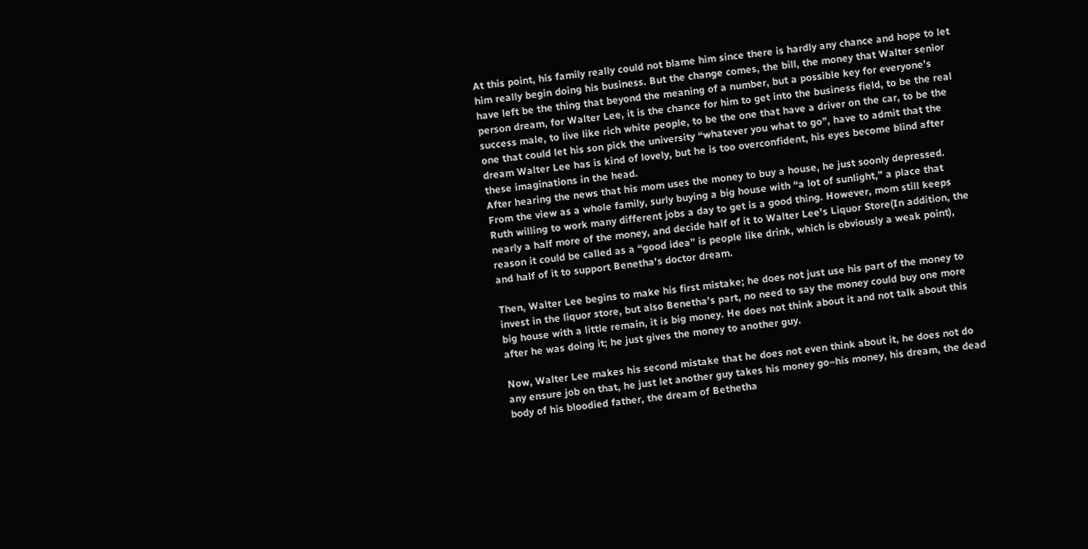At this point, his family really could not blame him since there is hardly any chance and hope to let him really begin doing his business. But the change comes, the bill, the money that Walter senior have left be the thing that beyond the meaning of a number, but a possible key for everyone’s person dream, for Walter Lee, it is the chance for him to get into the business field, to be the real success male, to live like rich white people, to be the one that have a driver on the car, to be the one that could let his son pick the university “whatever you what to go”, have to admit that the dream Walter Lee has is kind of lovely, but he is too overconfident, his eyes become blind after these imaginations in the head.
After hearing the news that his mom uses the money to buy a house, he just soonly depressed. From the view as a whole family, surly buying a big house with “a lot of sunlight,” a place that Ruth willing to work many different jobs a day to get is a good thing. However, mom still keeps nearly a half more of the money, and decide half of it to Walter Lee’s Liquor Store(In addition, the reason it could be called as a “good idea” is people like drink, which is obviously a weak point), and half of it to support Benetha’s doctor dream.

Then, Walter Lee begins to make his first mistake; he does not just use his part of the money to invest in the liquor store, but also Benetha’s part, no need to say the money could buy one more big house with a little remain, it is big money. He does not think about it and not talk about this after he was doing it; he just gives the money to another guy.

Now, Walter Lee makes his second mistake that he does not even think about it, he does not do any ensure job on that, he just let another guy takes his money go–his money, his dream, the dead body of his bloodied father, the dream of Bethetha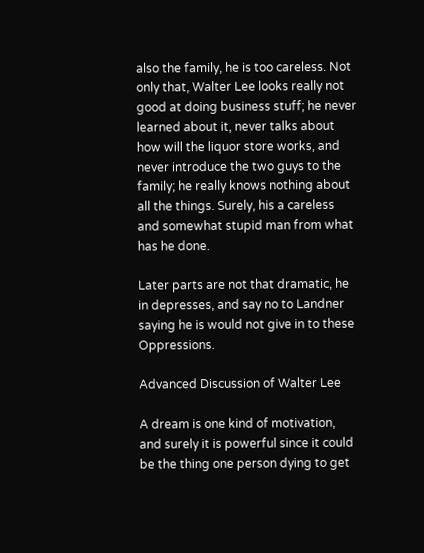also the family, he is too careless. Not only that, Walter Lee looks really not good at doing business stuff; he never learned about it, never talks about how will the liquor store works, and never introduce the two guys to the family; he really knows nothing about all the things. Surely, his a careless and somewhat stupid man from what has he done.

Later parts are not that dramatic, he in depresses, and say no to Landner saying he is would not give in to these Oppressions.

Advanced Discussion of Walter Lee

A dream is one kind of motivation, and surely it is powerful since it could be the thing one person dying to get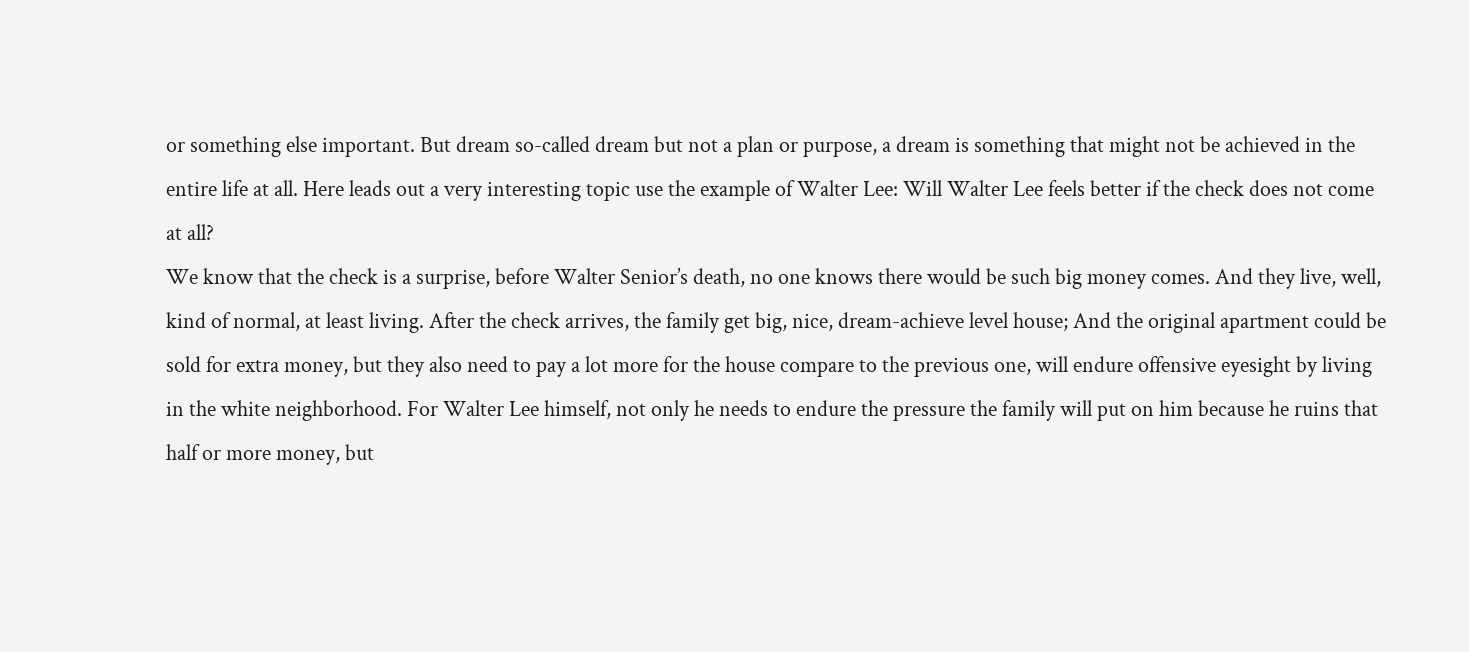or something else important. But dream so-called dream but not a plan or purpose, a dream is something that might not be achieved in the entire life at all. Here leads out a very interesting topic use the example of Walter Lee: Will Walter Lee feels better if the check does not come at all?
We know that the check is a surprise, before Walter Senior’s death, no one knows there would be such big money comes. And they live, well, kind of normal, at least living. After the check arrives, the family get big, nice, dream-achieve level house; And the original apartment could be sold for extra money, but they also need to pay a lot more for the house compare to the previous one, will endure offensive eyesight by living in the white neighborhood. For Walter Lee himself, not only he needs to endure the pressure the family will put on him because he ruins that half or more money, but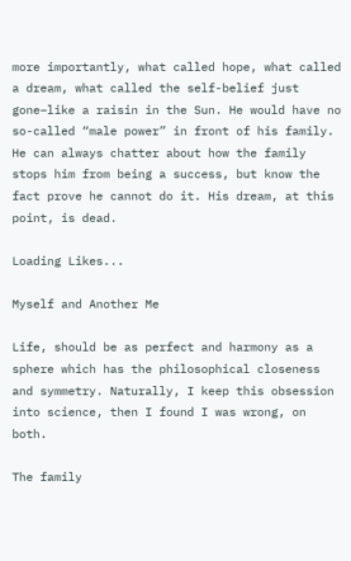more importantly, what called hope, what called a dream, what called the self-belief just gone–like a raisin in the Sun. He would have no so-called “male power” in front of his family. He can always chatter about how the family stops him from being a success, but know the fact prove he cannot do it. His dream, at this point, is dead.

Loading Likes...

Myself and Another Me

Life, should be as perfect and harmony as a sphere which has the philosophical closeness and symmetry. Naturally, I keep this obsession into science, then I found I was wrong, on both.

The family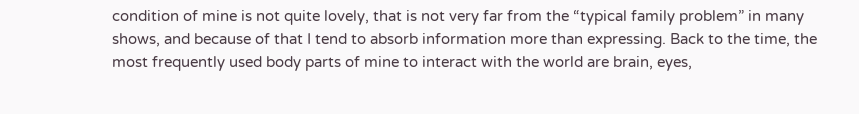condition of mine is not quite lovely, that is not very far from the “typical family problem” in many shows, and because of that I tend to absorb information more than expressing. Back to the time, the most frequently used body parts of mine to interact with the world are brain, eyes,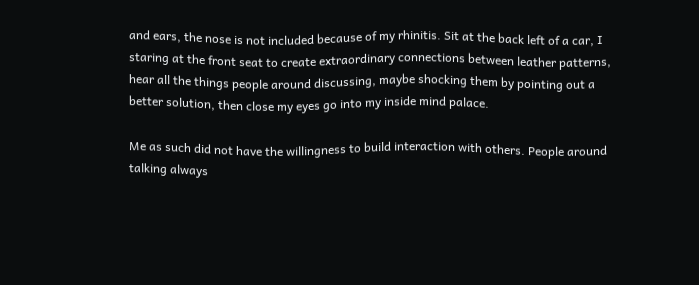and ears, the nose is not included because of my rhinitis. Sit at the back left of a car, I staring at the front seat to create extraordinary connections between leather patterns, hear all the things people around discussing, maybe shocking them by pointing out a better solution, then close my eyes go into my inside mind palace.

Me as such did not have the willingness to build interaction with others. People around talking always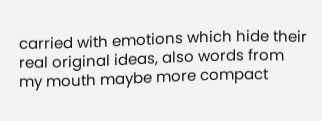carried with emotions which hide their real original ideas, also words from my mouth maybe more compact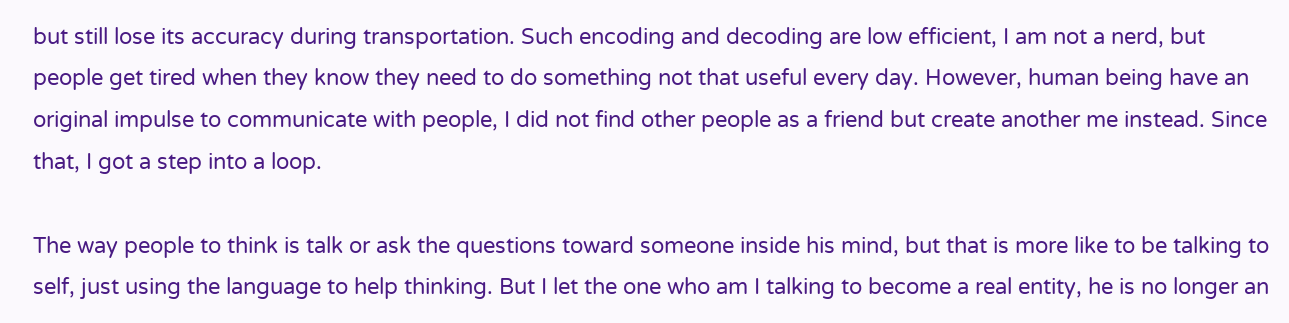but still lose its accuracy during transportation. Such encoding and decoding are low efficient, I am not a nerd, but people get tired when they know they need to do something not that useful every day. However, human being have an original impulse to communicate with people, I did not find other people as a friend but create another me instead. Since that, I got a step into a loop.

The way people to think is talk or ask the questions toward someone inside his mind, but that is more like to be talking to self, just using the language to help thinking. But I let the one who am I talking to become a real entity, he is no longer an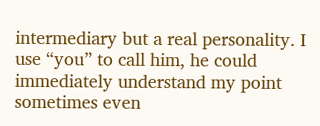intermediary but a real personality. I use “you” to call him, he could immediately understand my point sometimes even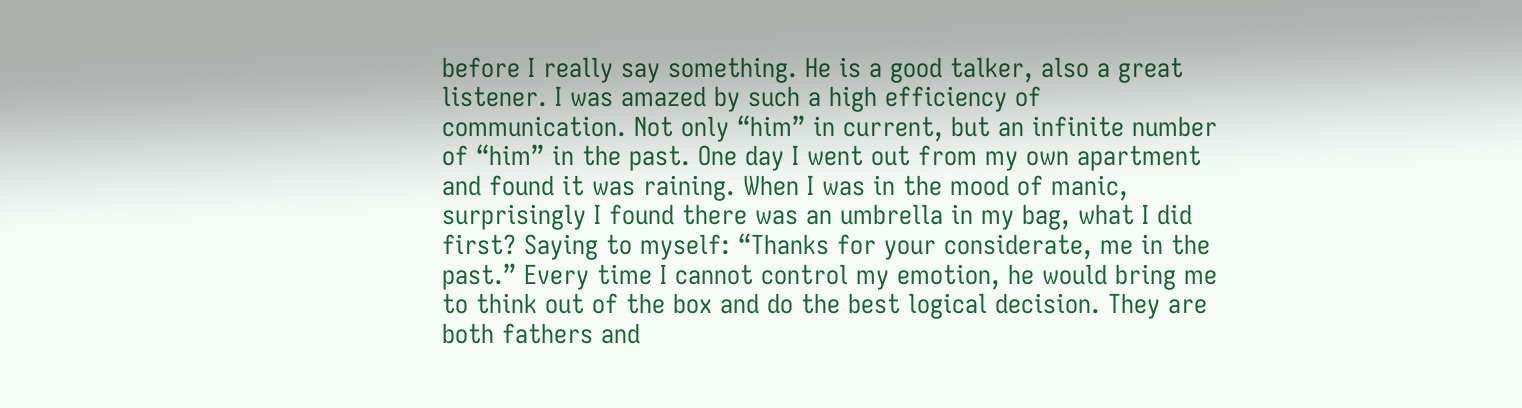before I really say something. He is a good talker, also a great listener. I was amazed by such a high efficiency of communication. Not only “him” in current, but an infinite number of “him” in the past. One day I went out from my own apartment and found it was raining. When I was in the mood of manic, surprisingly I found there was an umbrella in my bag, what I did first? Saying to myself: “Thanks for your considerate, me in the past.” Every time I cannot control my emotion, he would bring me to think out of the box and do the best logical decision. They are both fathers and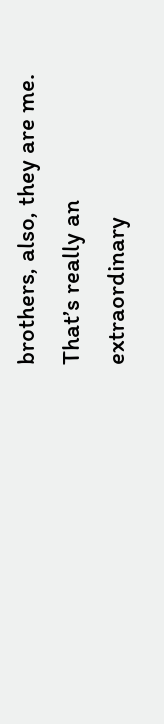brothers, also, they are me. That’s really an extraordinary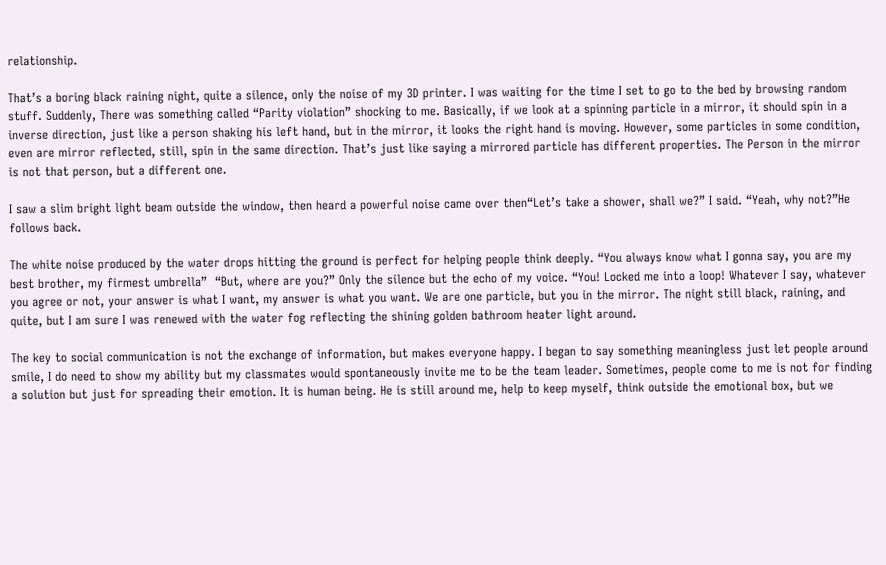relationship.

That’s a boring black raining night, quite a silence, only the noise of my 3D printer. I was waiting for the time I set to go to the bed by browsing random stuff. Suddenly, There was something called “Parity violation” shocking to me. Basically, if we look at a spinning particle in a mirror, it should spin in a inverse direction, just like a person shaking his left hand, but in the mirror, it looks the right hand is moving. However, some particles in some condition, even are mirror reflected, still, spin in the same direction. That’s just like saying a mirrored particle has different properties. The Person in the mirror is not that person, but a different one.

I saw a slim bright light beam outside the window, then heard a powerful noise came over then“Let’s take a shower, shall we?” I said. “Yeah, why not?”He follows back.

The white noise produced by the water drops hitting the ground is perfect for helping people think deeply. “You always know what I gonna say, you are my best brother, my firmest umbrella”  “But, where are you?” Only the silence but the echo of my voice. “You! Locked me into a loop! Whatever I say, whatever you agree or not, your answer is what I want, my answer is what you want. We are one particle, but you in the mirror. The night still black, raining, and quite, but I am sure I was renewed with the water fog reflecting the shining golden bathroom heater light around.

The key to social communication is not the exchange of information, but makes everyone happy. I began to say something meaningless just let people around smile, I do need to show my ability but my classmates would spontaneously invite me to be the team leader. Sometimes, people come to me is not for finding a solution but just for spreading their emotion. It is human being. He is still around me, help to keep myself, think outside the emotional box, but we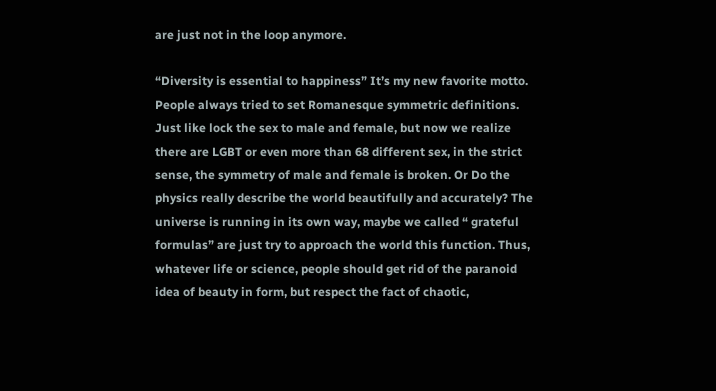are just not in the loop anymore.

“Diversity is essential to happiness” It’s my new favorite motto. People always tried to set Romanesque symmetric definitions. Just like lock the sex to male and female, but now we realize there are LGBT or even more than 68 different sex, in the strict sense, the symmetry of male and female is broken. Or Do the physics really describe the world beautifully and accurately? The universe is running in its own way, maybe we called “ grateful formulas” are just try to approach the world this function. Thus, whatever life or science, people should get rid of the paranoid idea of beauty in form, but respect the fact of chaotic,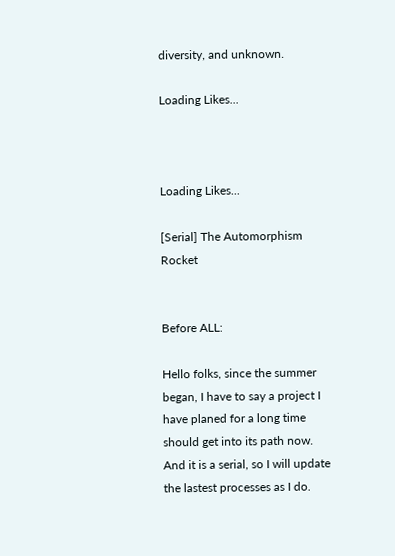diversity, and unknown.

Loading Likes...



Loading Likes...

[Serial] The Automorphism Rocket


Before ALL:

Hello folks, since the summer began, I have to say a project I have planed for a long time should get into its path now. And it is a serial, so I will update the lastest processes as I do.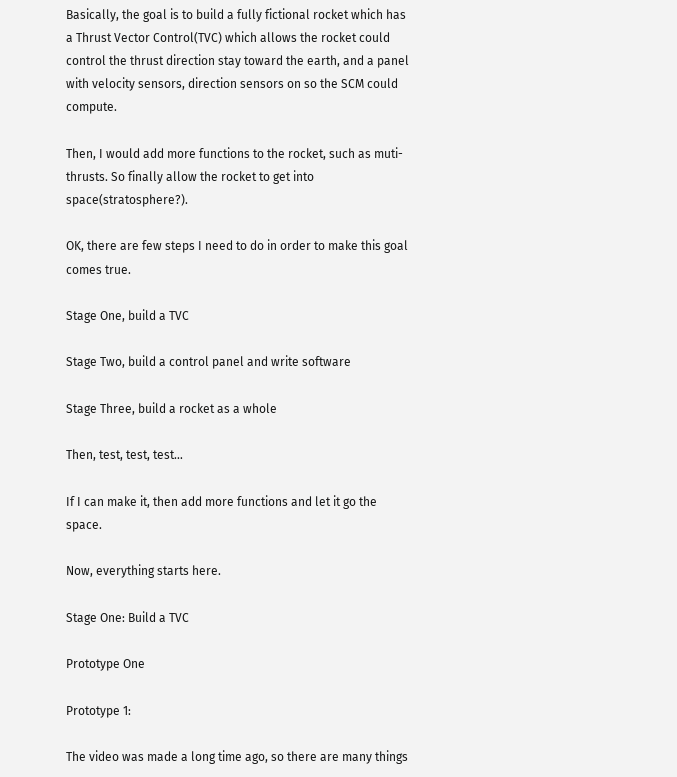Basically, the goal is to build a fully fictional rocket which has a Thrust Vector Control(TVC) which allows the rocket could control the thrust direction stay toward the earth, and a panel with velocity sensors, direction sensors on so the SCM could compute.

Then, I would add more functions to the rocket, such as muti-thrusts. So finally allow the rocket to get into space(stratosphere?).

OK, there are few steps I need to do in order to make this goal comes true.

Stage One, build a TVC

Stage Two, build a control panel and write software

Stage Three, build a rocket as a whole

Then, test, test, test…

If I can make it, then add more functions and let it go the space.

Now, everything starts here.

Stage One: Build a TVC

Prototype One

Prototype 1:

The video was made a long time ago, so there are many things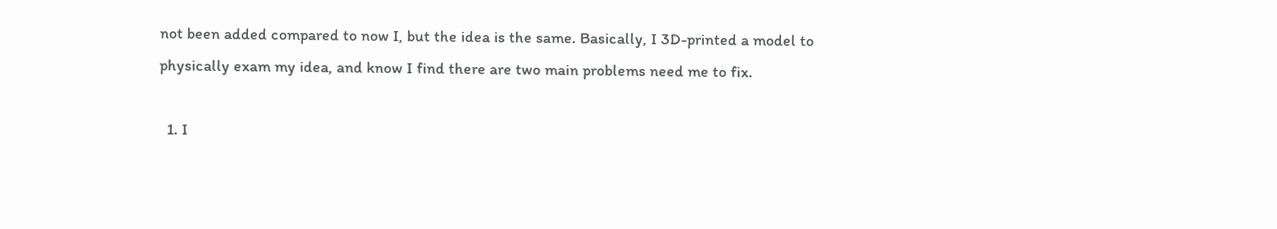not been added compared to now I, but the idea is the same. Basically, I 3D-printed a model to physically exam my idea, and know I find there are two main problems need me to fix.

  1. I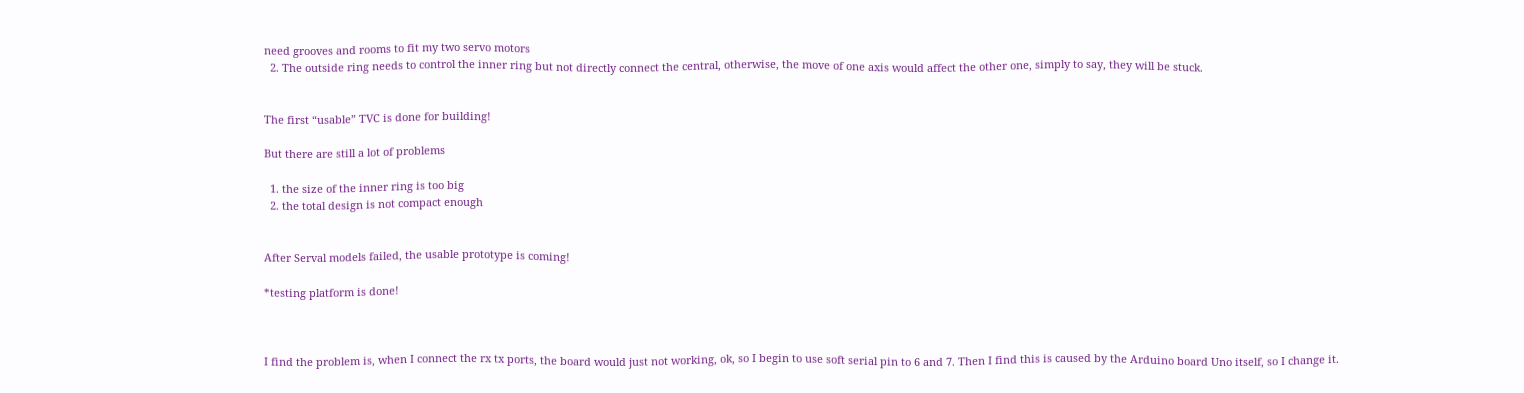need grooves and rooms to fit my two servo motors
  2. The outside ring needs to control the inner ring but not directly connect the central, otherwise, the move of one axis would affect the other one, simply to say, they will be stuck.


The first “usable” TVC is done for building!

But there are still a lot of problems

  1. the size of the inner ring is too big
  2. the total design is not compact enough


After Serval models failed, the usable prototype is coming!

*testing platform is done!



I find the problem is, when I connect the rx tx ports, the board would just not working, ok, so I begin to use soft serial pin to 6 and 7. Then I find this is caused by the Arduino board Uno itself, so I change it.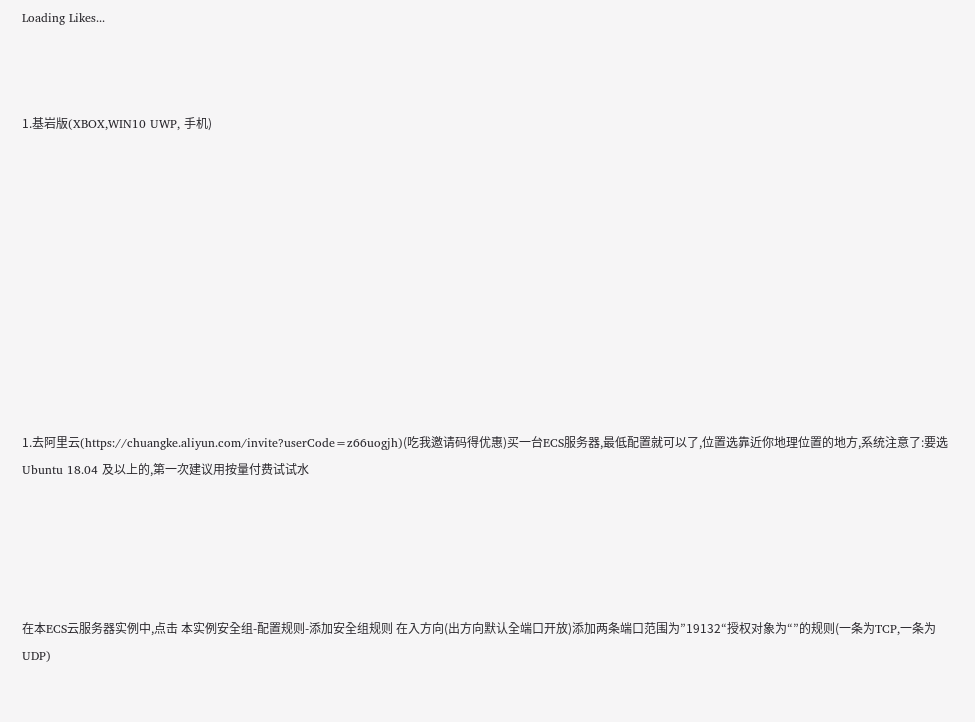Loading Likes...



1.基岩版(XBOX,WIN10 UWP, 手机)











1.去阿里云(https://chuangke.aliyun.com/invite?userCode=z66uogjh)(吃我邀请码得优惠)买一台ECS服务器,最低配置就可以了,位置选靠近你地理位置的地方,系统注意了:要选Ubuntu 18.04 及以上的,第一次建议用按量付费试试水





在本ECS云服务器实例中,点击 本实例安全组-配置规则-添加安全组规则 在入方向(出方向默认全端口开放)添加两条端口范围为”19132“授权对象为“”的规则(一条为TCP,一条为UDP)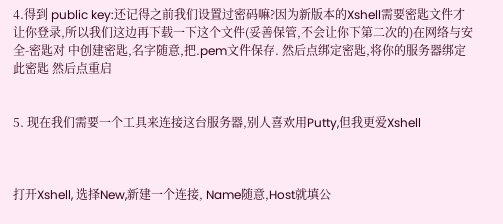4.得到 public key:还记得之前我们设置过密码嘛?因为新版本的Xshell需要密匙文件才让你登录,所以我们这边再下载一下这个文件(妥善保管,不会让你下第二次的)在网络与安全-密匙对 中创建密匙,名字随意,把.pem文件保存. 然后点绑定密匙,将你的服务器绑定此密匙 然后点重启


5. 现在我们需要一个工具来连接这台服务器,别人喜欢用Putty,但我更爱Xshell



打开Xshell, 选择New,新建一个连接, Name随意,Host就填公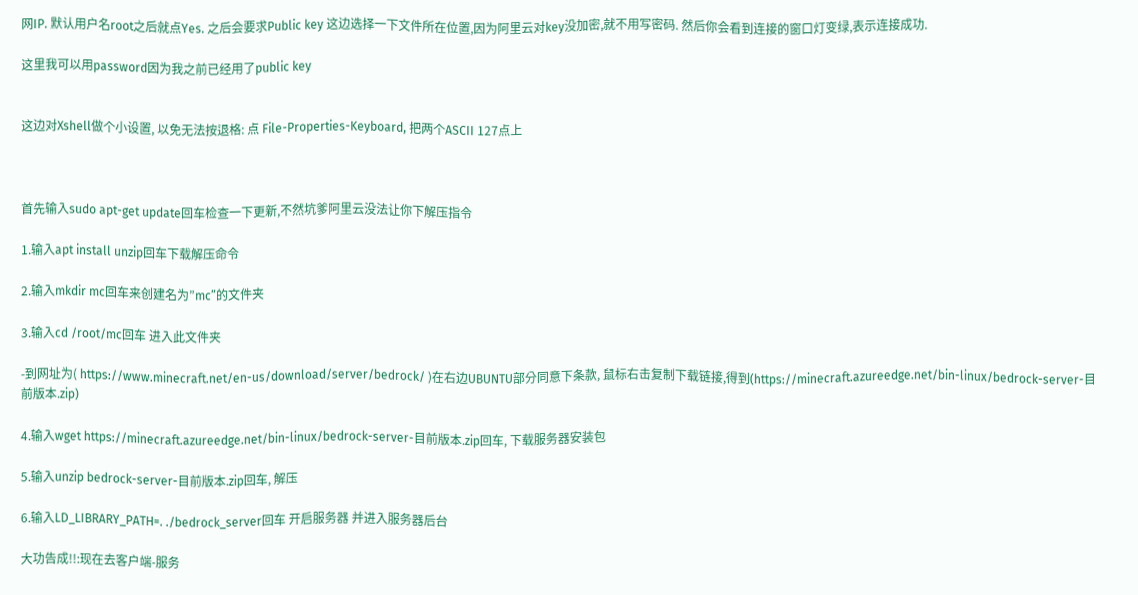网IP. 默认用户名root之后就点Yes. 之后会要求Public key 这边选择一下文件所在位置,因为阿里云对key没加密,就不用写密码. 然后你会看到连接的窗口灯变绿,表示连接成功.

这里我可以用password因为我之前已经用了public key


这边对Xshell做个小设置, 以免无法按退格: 点 File-Properties-Keyboard, 把两个ASCII 127点上



首先输入sudo apt-get update回车检查一下更新,不然坑爹阿里云没法让你下解压指令

1.输入apt install unzip回车下载解压命令

2.输入mkdir mc回车来创建名为”mc”的文件夹

3.输入cd /root/mc回车 进入此文件夹

-到网址为( https://www.minecraft.net/en-us/download/server/bedrock/ )在右边UBUNTU部分同意下条款, 鼠标右击复制下载链接,得到(https://minecraft.azureedge.net/bin-linux/bedrock-server-目前版本.zip)

4.输入wget https://minecraft.azureedge.net/bin-linux/bedrock-server-目前版本.zip回车, 下载服务器安装包

5.输入unzip bedrock-server-目前版本.zip回车, 解压

6.输入LD_LIBRARY_PATH=. ./bedrock_server回车 开启服务器 并进入服务器后台

大功告成!!:现在去客户端-服务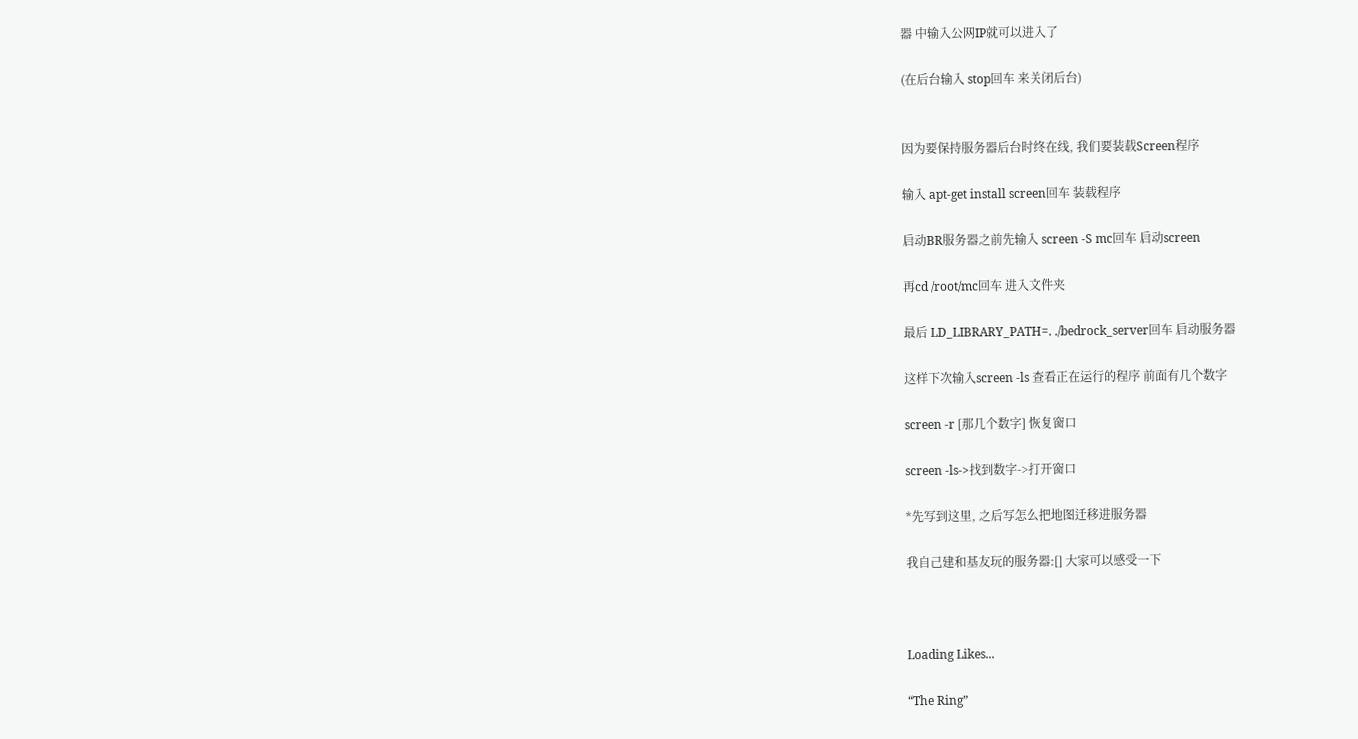器 中输入公网IP就可以进入了

(在后台输入 stop回车 来关闭后台)


因为要保持服务器后台时终在线, 我们要装载Screen程序

输入 apt-get install screen回车 装载程序

启动BR服务器之前先输入 screen -S mc回车 启动screen

再cd /root/mc回车 进入文件夹

最后 LD_LIBRARY_PATH=. ./bedrock_server回车 启动服务器

这样下次输入screen -ls 查看正在运行的程序 前面有几个数字

screen -r [那几个数字] 恢复窗口

screen -ls->找到数字->打开窗口

*先写到这里, 之后写怎么把地图迁移进服务器

我自己建和基友玩的服务器:[] 大家可以感受一下



Loading Likes...

“The Ring”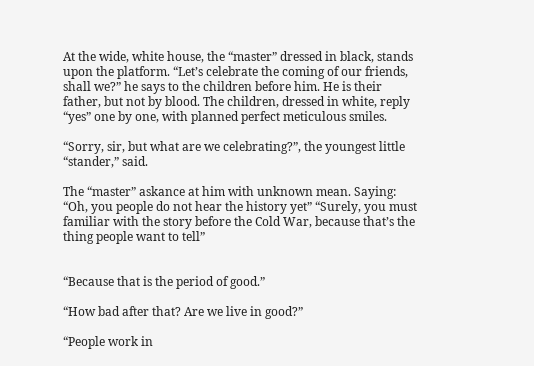At the wide, white house, the “master” dressed in black, stands upon the platform. “Let’s celebrate the coming of our friends, shall we?” he says to the children before him. He is their father, but not by blood. The children, dressed in white, reply “yes” one by one, with planned perfect meticulous smiles.

“Sorry, sir, but what are we celebrating?”, the youngest little “stander,” said.

The “master” askance at him with unknown mean. Saying: “Oh, you people do not hear the history yet” “Surely, you must familiar with the story before the Cold War, because that’s the thing people want to tell”


“Because that is the period of good.”

“How bad after that? Are we live in good?”

“People work in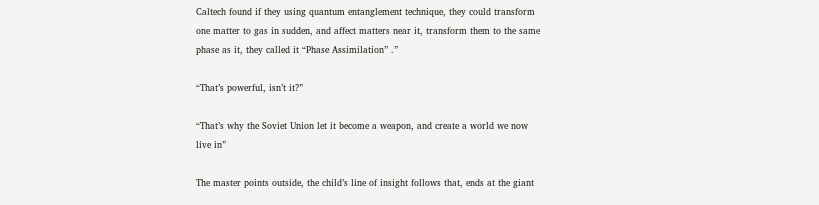Caltech found if they using quantum entanglement technique, they could transform one matter to gas in sudden, and affect matters near it, transform them to the same phase as it, they called it “Phase Assimilation” .”

“That’s powerful, isn’t it?”

“That’s why the Soviet Union let it become a weapon, and create a world we now live in”

The master points outside, the child’s line of insight follows that, ends at the giant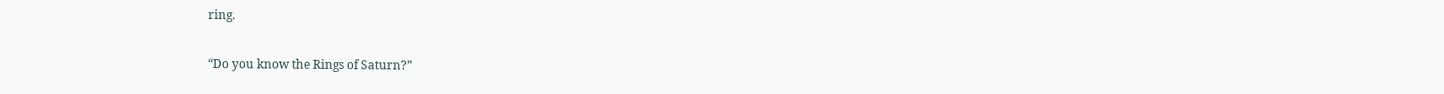ring.

“Do you know the Rings of Saturn?”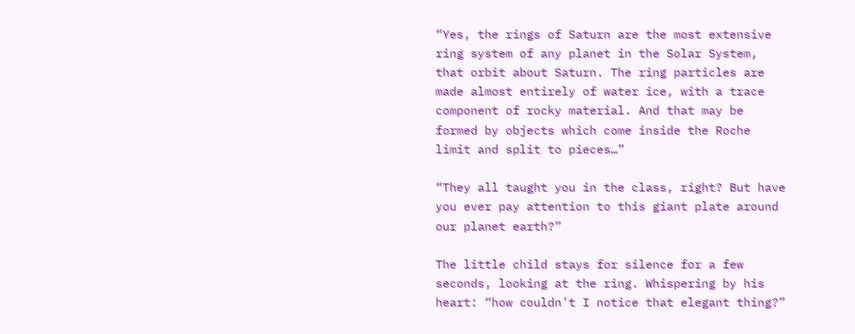“Yes, the rings of Saturn are the most extensive ring system of any planet in the Solar System, that orbit about Saturn. The ring particles are made almost entirely of water ice, with a trace component of rocky material. And that may be formed by objects which come inside the Roche limit and split to pieces…”

“They all taught you in the class, right? But have you ever pay attention to this giant plate around our planet earth?”

The little child stays for silence for a few seconds, looking at the ring. Whispering by his heart: “how couldn’t I notice that elegant thing?”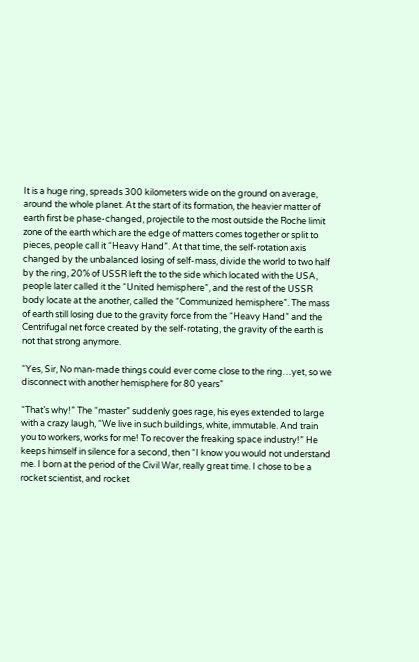It is a huge ring, spreads 300 kilometers wide on the ground on average, around the whole planet. At the start of its formation, the heavier matter of earth first be phase-changed, projectile to the most outside the Roche limit zone of the earth which are the edge of matters comes together or split to pieces, people call it “Heavy Hand”. At that time, the self-rotation axis changed by the unbalanced losing of self-mass, divide the world to two half by the ring, 20% of USSR left the to the side which located with the USA, people later called it the “United hemisphere”, and the rest of the USSR body locate at the another, called the “Communized hemisphere”. The mass of earth still losing due to the gravity force from the “Heavy Hand” and the Centrifugal net force created by the self-rotating, the gravity of the earth is not that strong anymore.

“Yes, Sir, No man-made things could ever come close to the ring…yet, so we disconnect with another hemisphere for 80 years”

“That’s why!” The “master” suddenly goes rage, his eyes extended to large with a crazy laugh, “We live in such buildings, white, immutable. And train you to workers, works for me! To recover the freaking space industry!” He keeps himself in silence for a second, then “I know you would not understand me. I born at the period of the Civil War, really great time. I chose to be a rocket scientist, and rocket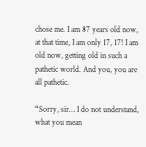chose me. I am 87 years old now, at that time, I am only 17, 17! I am old now, getting old in such a pathetic world. And you, you are all pathetic.

“Sorry, sir… I do not understand, what you mean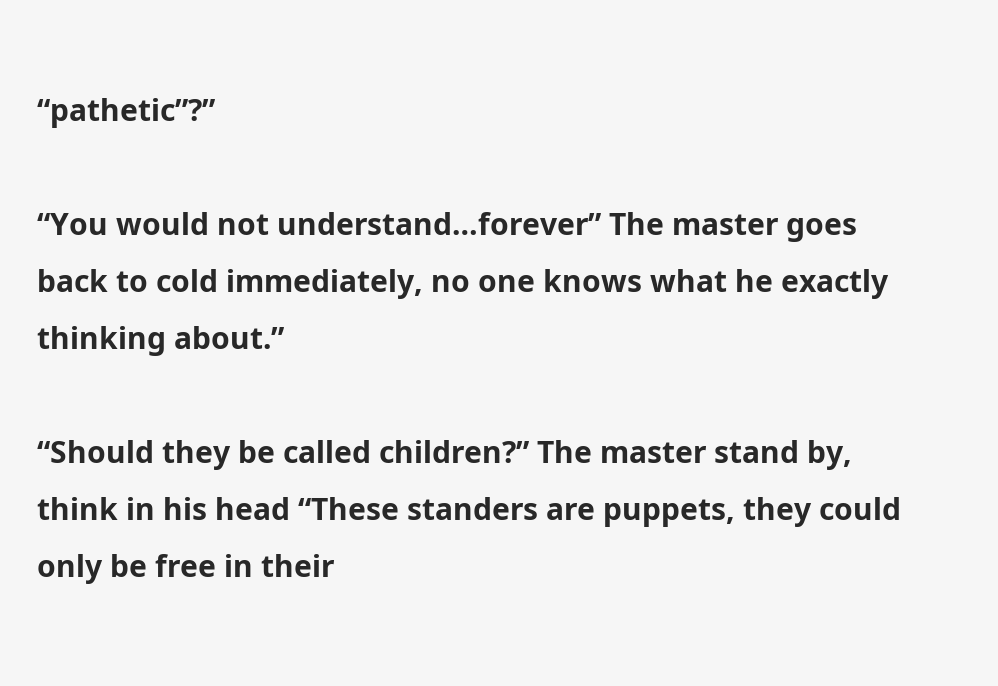“pathetic”?”

“You would not understand…forever” The master goes back to cold immediately, no one knows what he exactly thinking about.”

“Should they be called children?” The master stand by, think in his head “These standers are puppets, they could only be free in their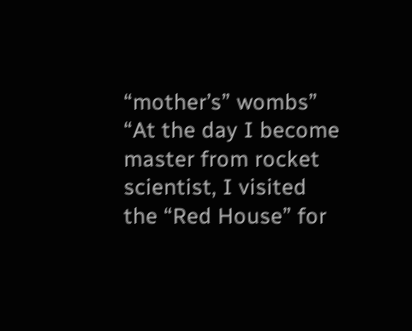“mother’s” wombs” “At the day I become master from rocket scientist, I visited the “Red House” for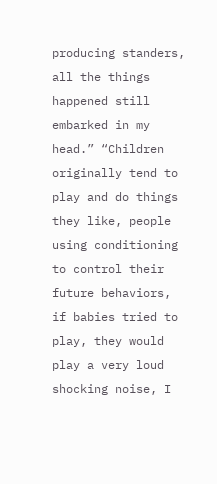producing standers, all the things happened still embarked in my head.” “Children originally tend to play and do things they like, people using conditioning to control their future behaviors, if babies tried to play, they would play a very loud shocking noise, I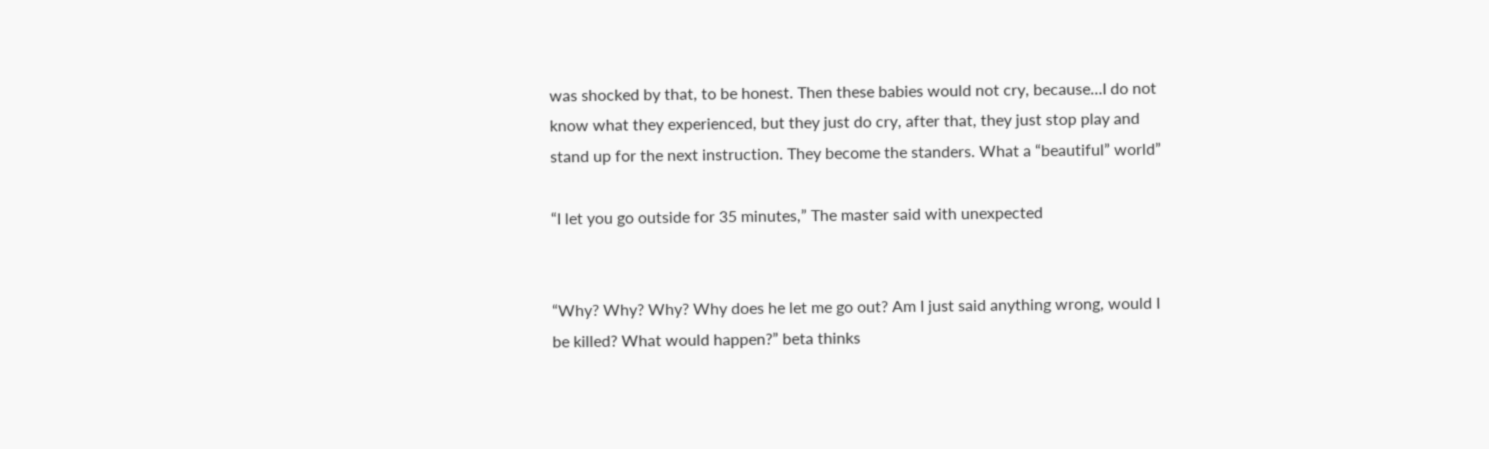was shocked by that, to be honest. Then these babies would not cry, because…I do not know what they experienced, but they just do cry, after that, they just stop play and stand up for the next instruction. They become the standers. What a “beautiful” world”

“I let you go outside for 35 minutes,” The master said with unexpected


“Why? Why? Why? Why does he let me go out? Am I just said anything wrong, would I be killed? What would happen?” beta thinks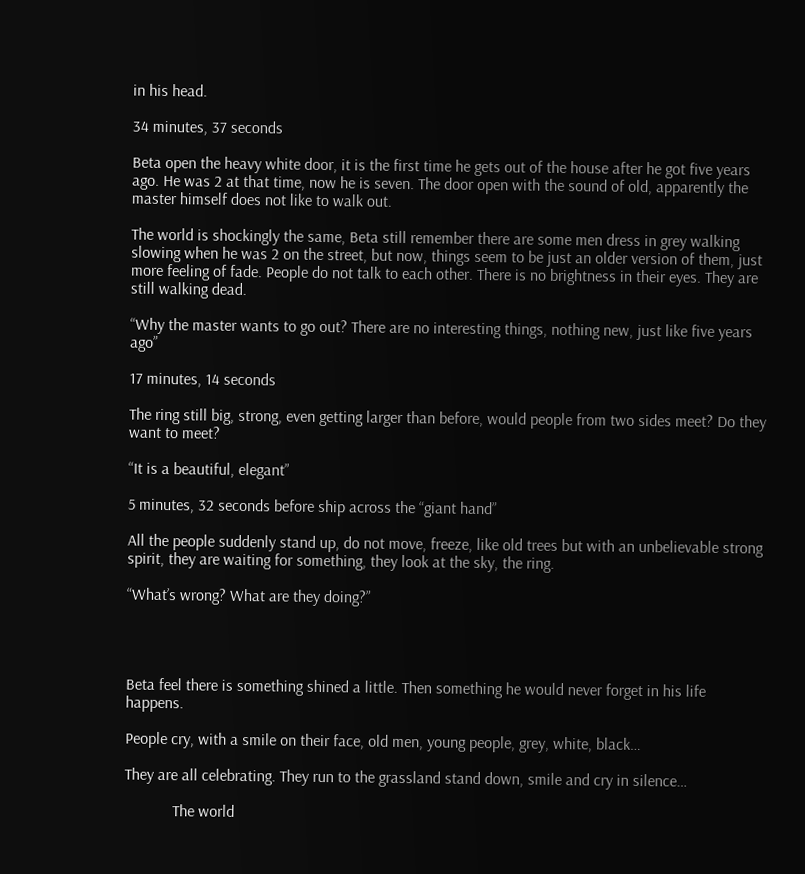in his head.

34 minutes, 37 seconds

Beta open the heavy white door, it is the first time he gets out of the house after he got five years ago. He was 2 at that time, now he is seven. The door open with the sound of old, apparently the master himself does not like to walk out.

The world is shockingly the same, Beta still remember there are some men dress in grey walking slowing when he was 2 on the street, but now, things seem to be just an older version of them, just more feeling of fade. People do not talk to each other. There is no brightness in their eyes. They are still walking dead.

“Why the master wants to go out? There are no interesting things, nothing new, just like five years ago”

17 minutes, 14 seconds

The ring still big, strong, even getting larger than before, would people from two sides meet? Do they want to meet?

“It is a beautiful, elegant”

5 minutes, 32 seconds before ship across the “giant hand”

All the people suddenly stand up, do not move, freeze, like old trees but with an unbelievable strong spirit, they are waiting for something, they look at the sky, the ring.

“What’s wrong? What are they doing?”




Beta feel there is something shined a little. Then something he would never forget in his life happens.

People cry, with a smile on their face, old men, young people, grey, white, black…

They are all celebrating. They run to the grassland stand down, smile and cry in silence…

            The world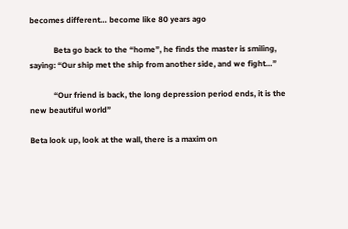becomes different… become like 80 years ago

            Beta go back to the “home”, he finds the master is smiling, saying: “Our ship met the ship from another side, and we fight…”

            “Our friend is back, the long depression period ends, it is the new beautiful world”

Beta look up, look at the wall, there is a maxim on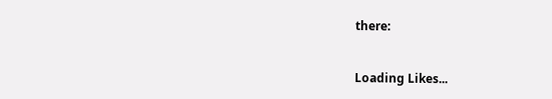there:


Loading Likes...